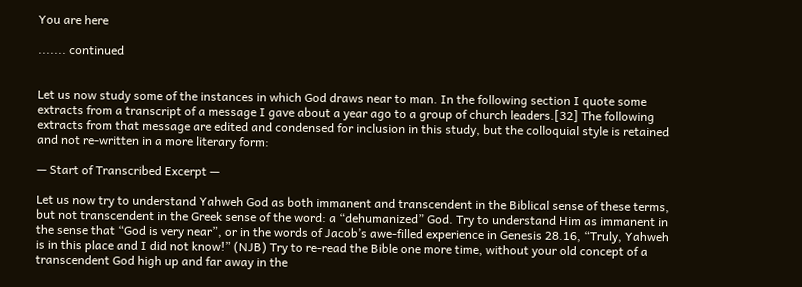You are here

....... continued


Let us now study some of the instances in which God draws near to man. In the following section I quote some extracts from a transcript of a message I gave about a year ago to a group of church leaders.[32] The following extracts from that message are edited and condensed for inclusion in this study, but the colloquial style is retained and not re-written in a more literary form:

— Start of Transcribed Excerpt —

Let us now try to understand Yahweh God as both immanent and transcendent in the Biblical sense of these terms, but not transcendent in the Greek sense of the word: a “dehumanized” God. Try to understand Him as immanent in the sense that “God is very near”, or in the words of Jacob’s awe-filled experience in Genesis 28.16, “Truly, Yahweh is in this place and I did not know!” (NJB) Try to re-read the Bible one more time, without your old concept of a transcendent God high up and far away in the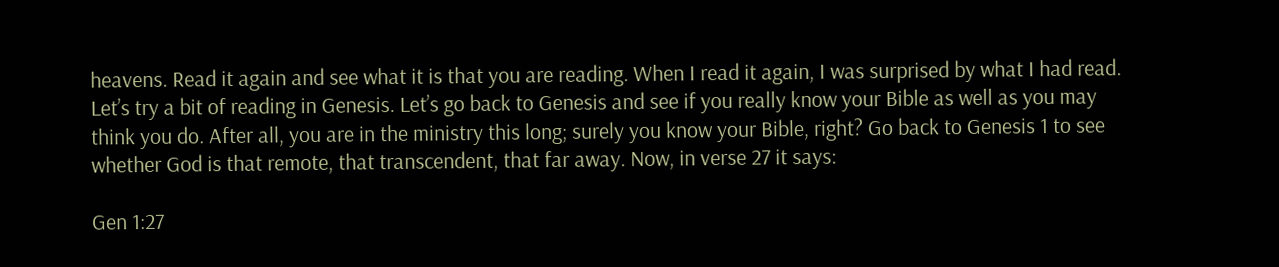heavens. Read it again and see what it is that you are reading. When I read it again, I was surprised by what I had read. Let’s try a bit of reading in Genesis. Let’s go back to Genesis and see if you really know your Bible as well as you may think you do. After all, you are in the ministry this long; surely you know your Bible, right? Go back to Genesis 1 to see whether God is that remote, that transcendent, that far away. Now, in verse 27 it says:

Gen 1:27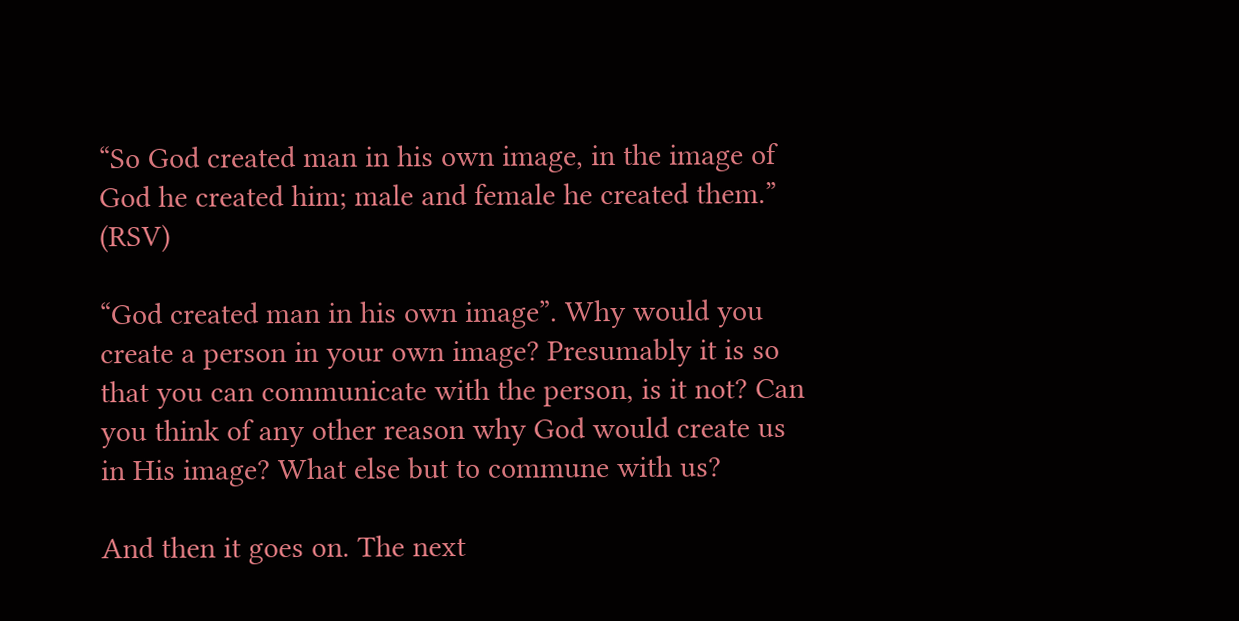“So God created man in his own image, in the image of God he created him; male and female he created them.” (RSV)

“God created man in his own image”. Why would you create a person in your own image? Presumably it is so that you can communicate with the person, is it not? Can you think of any other reason why God would create us in His image? What else but to commune with us?

And then it goes on. The next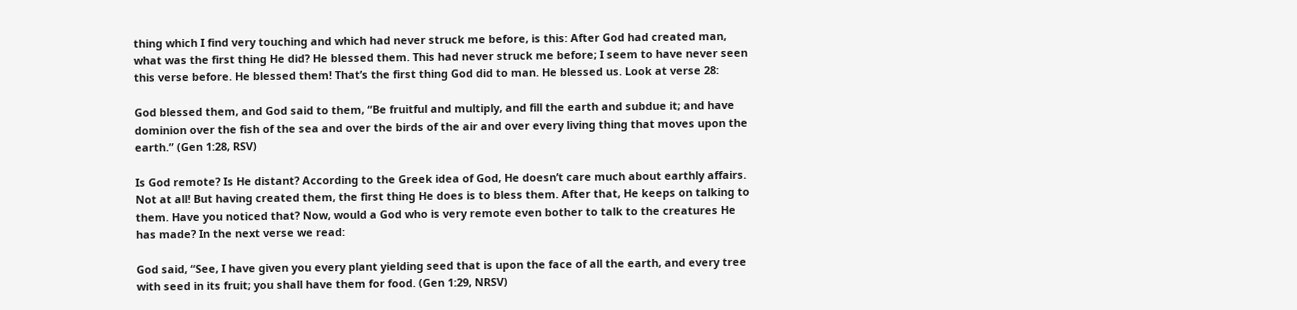thing which I find very touching and which had never struck me before, is this: After God had created man, what was the first thing He did? He blessed them. This had never struck me before; I seem to have never seen this verse before. He blessed them! That’s the first thing God did to man. He blessed us. Look at verse 28:

God blessed them, and God said to them, “Be fruitful and multiply, and fill the earth and subdue it; and have dominion over the fish of the sea and over the birds of the air and over every living thing that moves upon the earth.” (Gen 1:28, RSV)

Is God remote? Is He distant? According to the Greek idea of God, He doesn’t care much about earthly affairs. Not at all! But having created them, the first thing He does is to bless them. After that, He keeps on talking to them. Have you noticed that? Now, would a God who is very remote even bother to talk to the creatures He has made? In the next verse we read:

God said, “See, I have given you every plant yielding seed that is upon the face of all the earth, and every tree with seed in its fruit; you shall have them for food. (Gen 1:29, NRSV)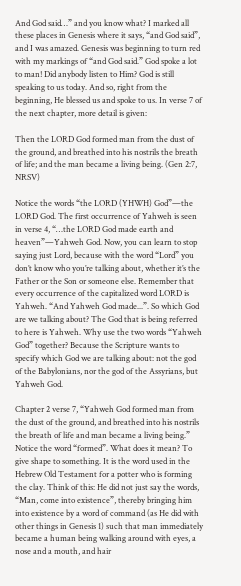And God said…” and you know what? I marked all these places in Genesis where it says, “and God said”, and I was amazed. Genesis was beginning to turn red with my markings of “and God said.” God spoke a lot to man! Did anybody listen to Him? God is still speaking to us today. And so, right from the beginning, He blessed us and spoke to us. In verse 7 of the next chapter, more detail is given:

Then the LORD God formed man from the dust of the ground, and breathed into his nostrils the breath of life; and the man became a living being. (Gen 2:7, NRSV)

Notice the words “the LORD (YHWH) God”—the LORD God. The first occurrence of Yahweh is seen in verse 4, “…the LORD God made earth and heaven”—Yahweh God. Now, you can learn to stop saying just Lord, because with the word “Lord” you don’t know who you’re talking about, whether it’s the Father or the Son or someone else. Remember that every occurrence of the capitalized word LORD is Yahweh. “And Yahweh God made...”. So which God are we talking about? The God that is being referred to here is Yahweh. Why use the two words “Yahweh God” together? Because the Scripture wants to specify which God we are talking about: not the god of the Babylonians, nor the god of the Assyrians, but Yahweh God.

Chapter 2 verse 7, “Yahweh God formed man from the dust of the ground, and breathed into his nostrils the breath of life and man became a living being.” Notice the word “formed”. What does it mean? To give shape to something. It is the word used in the Hebrew Old Testament for a potter who is forming the clay. Think of this: He did not just say the words, “Man, come into existence”, thereby bringing him into existence by a word of command (as He did with other things in Genesis 1) such that man immediately became a human being walking around with eyes, a nose and a mouth, and hair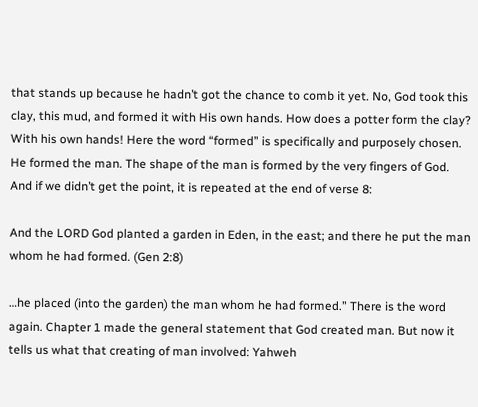that stands up because he hadn’t got the chance to comb it yet. No, God took this clay, this mud, and formed it with His own hands. How does a potter form the clay? With his own hands! Here the word “formed” is specifically and purposely chosen. He formed the man. The shape of the man is formed by the very fingers of God. And if we didn’t get the point, it is repeated at the end of verse 8:

And the LORD God planted a garden in Eden, in the east; and there he put the man whom he had formed. (Gen 2:8)

…he placed (into the garden) the man whom he had formed.” There is the word again. Chapter 1 made the general statement that God created man. But now it tells us what that creating of man involved: Yahweh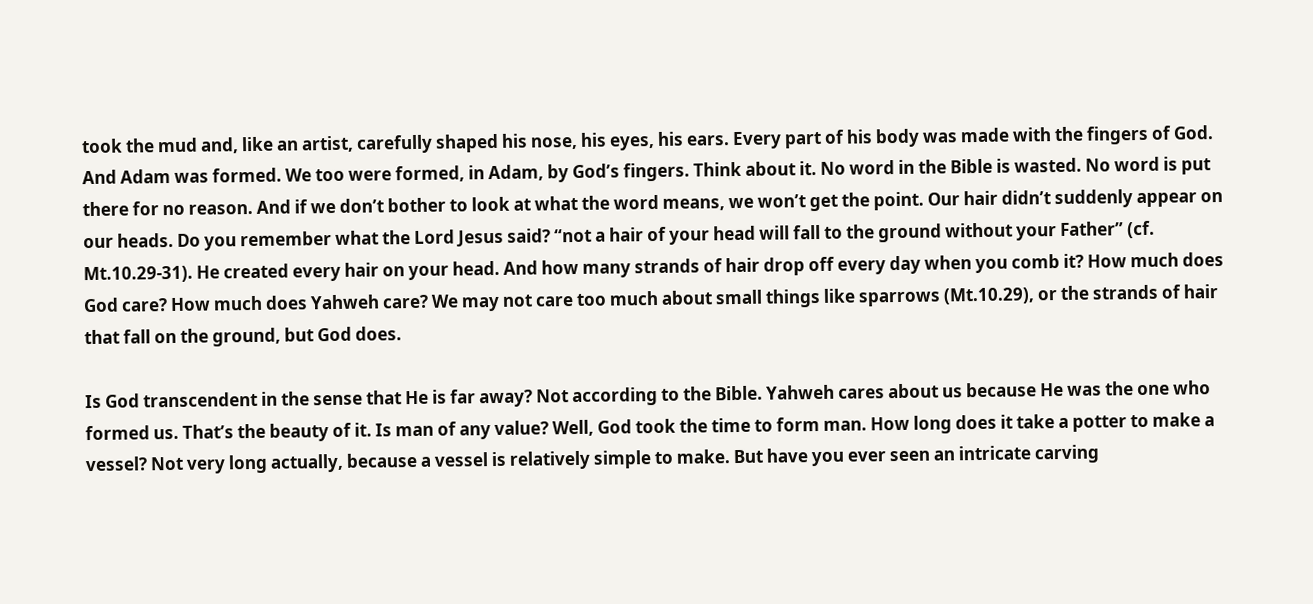took the mud and, like an artist, carefully shaped his nose, his eyes, his ears. Every part of his body was made with the fingers of God. And Adam was formed. We too were formed, in Adam, by God’s fingers. Think about it. No word in the Bible is wasted. No word is put there for no reason. And if we don’t bother to look at what the word means, we won’t get the point. Our hair didn’t suddenly appear on our heads. Do you remember what the Lord Jesus said? “not a hair of your head will fall to the ground without your Father” (cf. Mt.10.29-31). He created every hair on your head. And how many strands of hair drop off every day when you comb it? How much does God care? How much does Yahweh care? We may not care too much about small things like sparrows (Mt.10.29), or the strands of hair that fall on the ground, but God does.

Is God transcendent in the sense that He is far away? Not according to the Bible. Yahweh cares about us because He was the one who formed us. That’s the beauty of it. Is man of any value? Well, God took the time to form man. How long does it take a potter to make a vessel? Not very long actually, because a vessel is relatively simple to make. But have you ever seen an intricate carving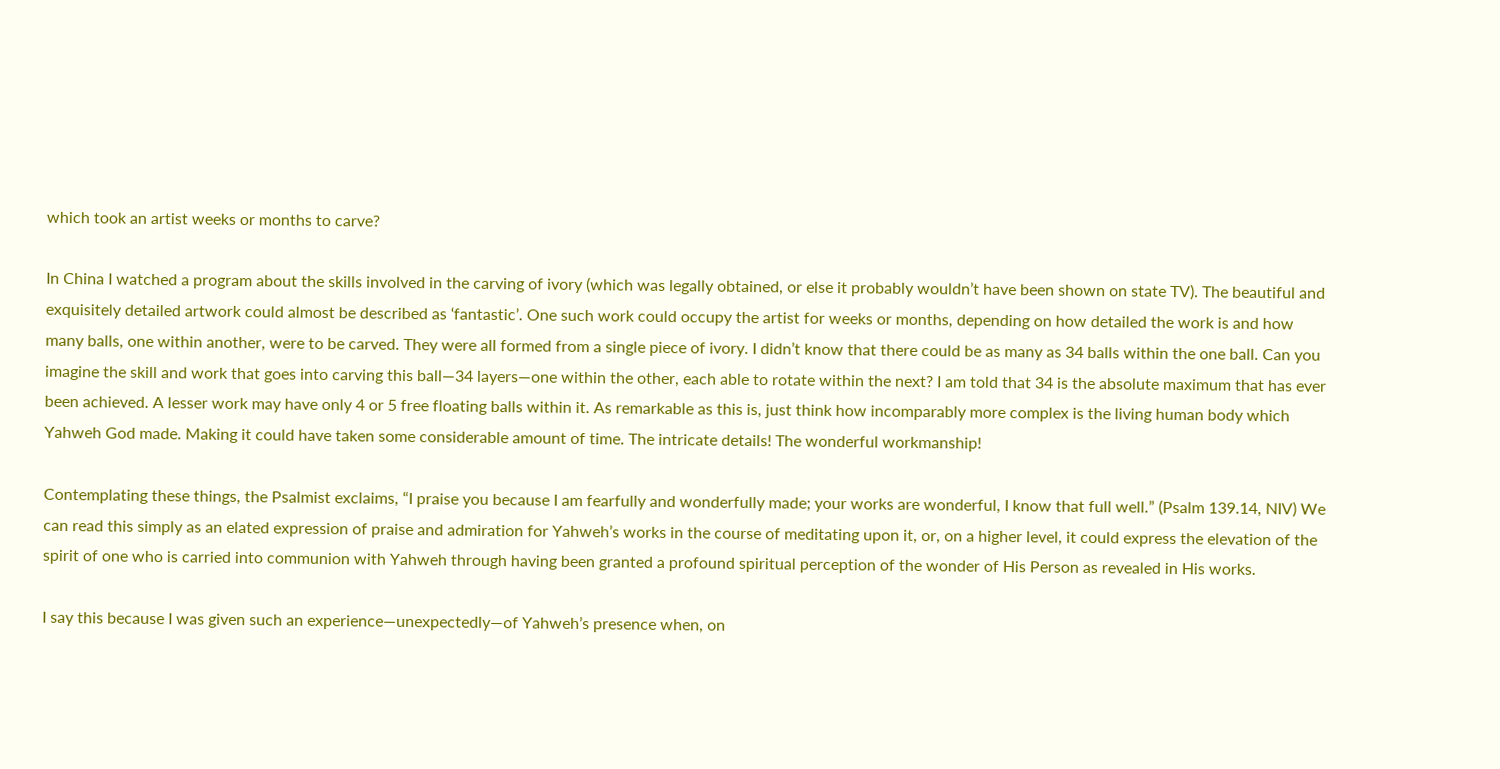which took an artist weeks or months to carve?

In China I watched a program about the skills involved in the carving of ivory (which was legally obtained, or else it probably wouldn’t have been shown on state TV). The beautiful and exquisitely detailed artwork could almost be described as ‘fantastic’. One such work could occupy the artist for weeks or months, depending on how detailed the work is and how many balls, one within another, were to be carved. They were all formed from a single piece of ivory. I didn’t know that there could be as many as 34 balls within the one ball. Can you imagine the skill and work that goes into carving this ball—34 layers—one within the other, each able to rotate within the next? I am told that 34 is the absolute maximum that has ever been achieved. A lesser work may have only 4 or 5 free floating balls within it. As remarkable as this is, just think how incomparably more complex is the living human body which Yahweh God made. Making it could have taken some considerable amount of time. The intricate details! The wonderful workmanship!

Contemplating these things, the Psalmist exclaims, “I praise you because I am fearfully and wonderfully made; your works are wonderful, I know that full well.” (Psalm 139.14, NIV) We can read this simply as an elated expression of praise and admiration for Yahweh’s works in the course of meditating upon it, or, on a higher level, it could express the elevation of the spirit of one who is carried into communion with Yahweh through having been granted a profound spiritual perception of the wonder of His Person as revealed in His works.

I say this because I was given such an experience—unexpectedly—of Yahweh’s presence when, on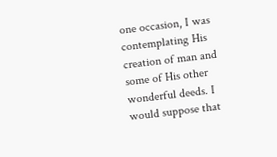one occasion, I was contemplating His creation of man and some of His other wonderful deeds. I would suppose that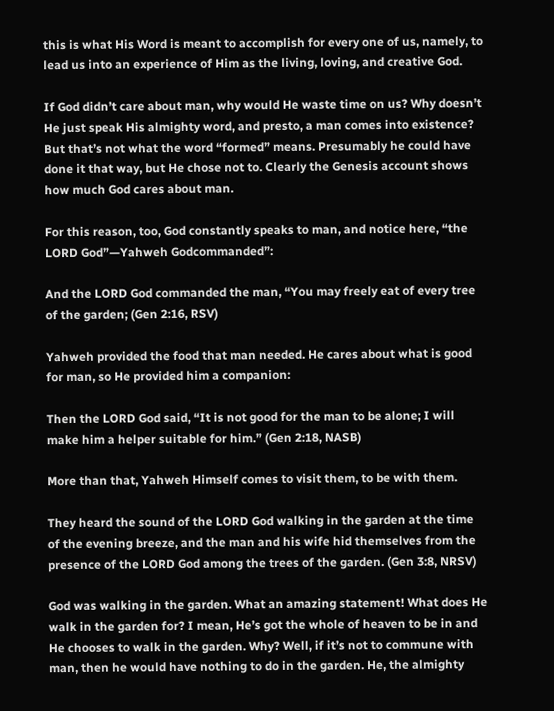this is what His Word is meant to accomplish for every one of us, namely, to lead us into an experience of Him as the living, loving, and creative God.

If God didn’t care about man, why would He waste time on us? Why doesn’t He just speak His almighty word, and presto, a man comes into existence? But that’s not what the word “formed” means. Presumably he could have done it that way, but He chose not to. Clearly the Genesis account shows how much God cares about man.

For this reason, too, God constantly speaks to man, and notice here, “the LORD God”—Yahweh Godcommanded”:

And the LORD God commanded the man, “You may freely eat of every tree of the garden; (Gen 2:16, RSV)

Yahweh provided the food that man needed. He cares about what is good for man, so He provided him a companion:

Then the LORD God said, “It is not good for the man to be alone; I will make him a helper suitable for him.” (Gen 2:18, NASB)

More than that, Yahweh Himself comes to visit them, to be with them.

They heard the sound of the LORD God walking in the garden at the time of the evening breeze, and the man and his wife hid themselves from the presence of the LORD God among the trees of the garden. (Gen 3:8, NRSV)

God was walking in the garden. What an amazing statement! What does He walk in the garden for? I mean, He’s got the whole of heaven to be in and He chooses to walk in the garden. Why? Well, if it’s not to commune with man, then he would have nothing to do in the garden. He, the almighty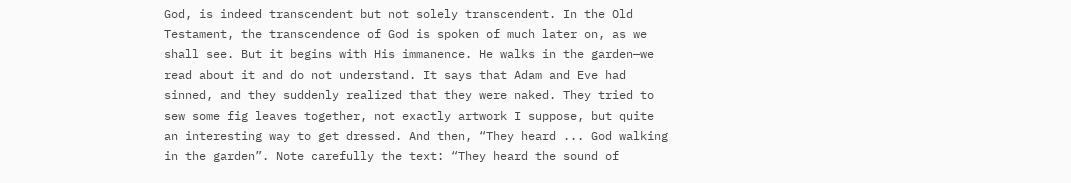God, is indeed transcendent but not solely transcendent. In the Old Testament, the transcendence of God is spoken of much later on, as we shall see. But it begins with His immanence. He walks in the garden—we read about it and do not understand. It says that Adam and Eve had sinned, and they suddenly realized that they were naked. They tried to sew some fig leaves together, not exactly artwork I suppose, but quite an interesting way to get dressed. And then, “They heard ... God walking in the garden”. Note carefully the text: “They heard the sound of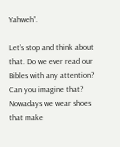Yahweh”.

Let’s stop and think about that. Do we ever read our Bibles with any attention? Can you imagine that? Nowadays we wear shoes that make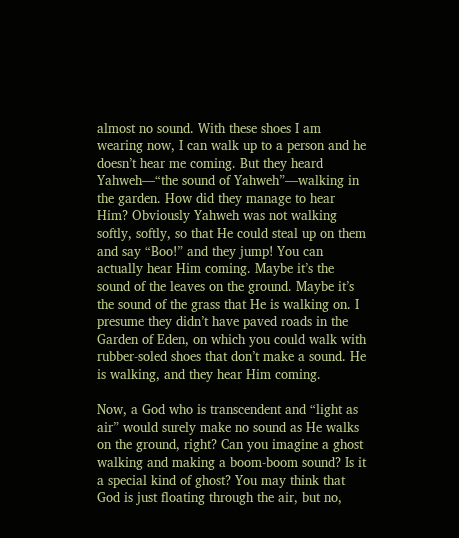almost no sound. With these shoes I am wearing now, I can walk up to a person and he doesn’t hear me coming. But they heard Yahweh—“the sound of Yahweh”—walking in the garden. How did they manage to hear Him? Obviously Yahweh was not walking softly, softly, so that He could steal up on them and say “Boo!” and they jump! You can actually hear Him coming. Maybe it’s the sound of the leaves on the ground. Maybe it’s the sound of the grass that He is walking on. I presume they didn’t have paved roads in the Garden of Eden, on which you could walk with rubber-soled shoes that don’t make a sound. He is walking, and they hear Him coming.

Now, a God who is transcendent and “light as air” would surely make no sound as He walks on the ground, right? Can you imagine a ghost walking and making a boom-boom sound? Is it a special kind of ghost? You may think that God is just floating through the air, but no,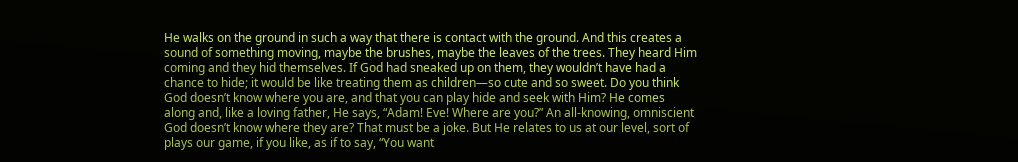He walks on the ground in such a way that there is contact with the ground. And this creates a sound of something moving, maybe the brushes, maybe the leaves of the trees. They heard Him coming and they hid themselves. If God had sneaked up on them, they wouldn’t have had a chance to hide; it would be like treating them as children—so cute and so sweet. Do you think God doesn’t know where you are, and that you can play hide and seek with Him? He comes along and, like a loving father, He says, “Adam! Eve! Where are you?” An all-knowing, omniscient God doesn’t know where they are? That must be a joke. But He relates to us at our level, sort of plays our game, if you like, as if to say, “You want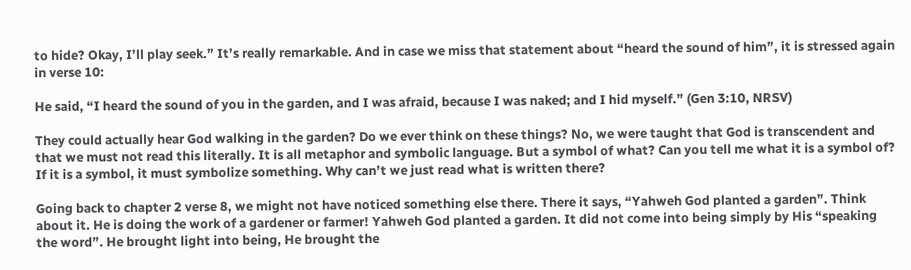to hide? Okay, I’ll play seek.” It’s really remarkable. And in case we miss that statement about “heard the sound of him”, it is stressed again in verse 10:

He said, “I heard the sound of you in the garden, and I was afraid, because I was naked; and I hid myself.” (Gen 3:10, NRSV)

They could actually hear God walking in the garden? Do we ever think on these things? No, we were taught that God is transcendent and that we must not read this literally. It is all metaphor and symbolic language. But a symbol of what? Can you tell me what it is a symbol of? If it is a symbol, it must symbolize something. Why can’t we just read what is written there?

Going back to chapter 2 verse 8, we might not have noticed something else there. There it says, “Yahweh God planted a garden”. Think about it. He is doing the work of a gardener or farmer! Yahweh God planted a garden. It did not come into being simply by His “speaking the word”. He brought light into being, He brought the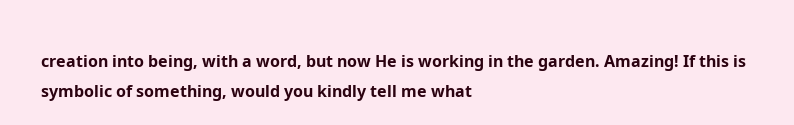creation into being, with a word, but now He is working in the garden. Amazing! If this is symbolic of something, would you kindly tell me what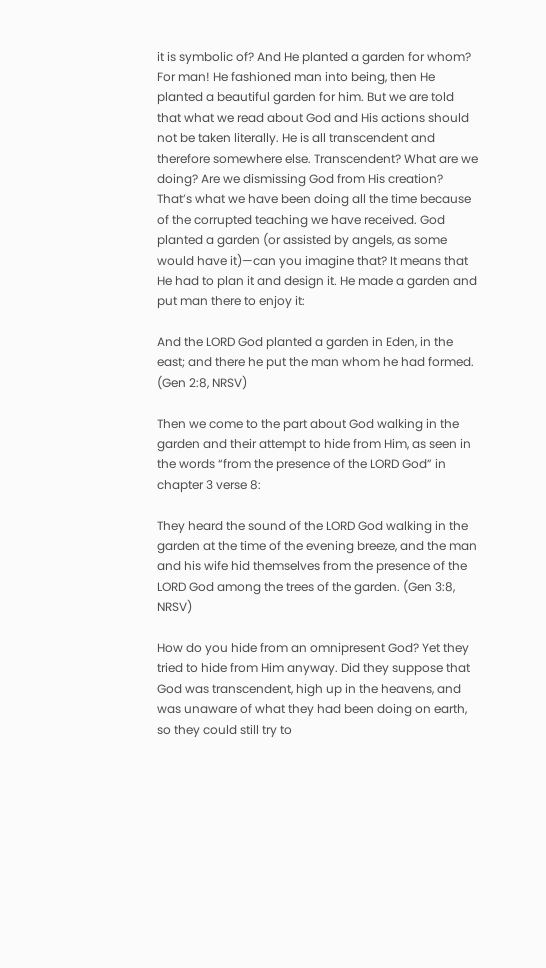it is symbolic of? And He planted a garden for whom? For man! He fashioned man into being, then He planted a beautiful garden for him. But we are told that what we read about God and His actions should not be taken literally. He is all transcendent and therefore somewhere else. Transcendent? What are we doing? Are we dismissing God from His creation? That’s what we have been doing all the time because of the corrupted teaching we have received. God planted a garden (or assisted by angels, as some would have it)—can you imagine that? It means that He had to plan it and design it. He made a garden and put man there to enjoy it:

And the LORD God planted a garden in Eden, in the east; and there he put the man whom he had formed. (Gen 2:8, NRSV)

Then we come to the part about God walking in the garden and their attempt to hide from Him, as seen in the words “from the presence of the LORD God” in chapter 3 verse 8:

They heard the sound of the LORD God walking in the garden at the time of the evening breeze, and the man and his wife hid themselves from the presence of the LORD God among the trees of the garden. (Gen 3:8, NRSV)

How do you hide from an omnipresent God? Yet they tried to hide from Him anyway. Did they suppose that God was transcendent, high up in the heavens, and was unaware of what they had been doing on earth, so they could still try to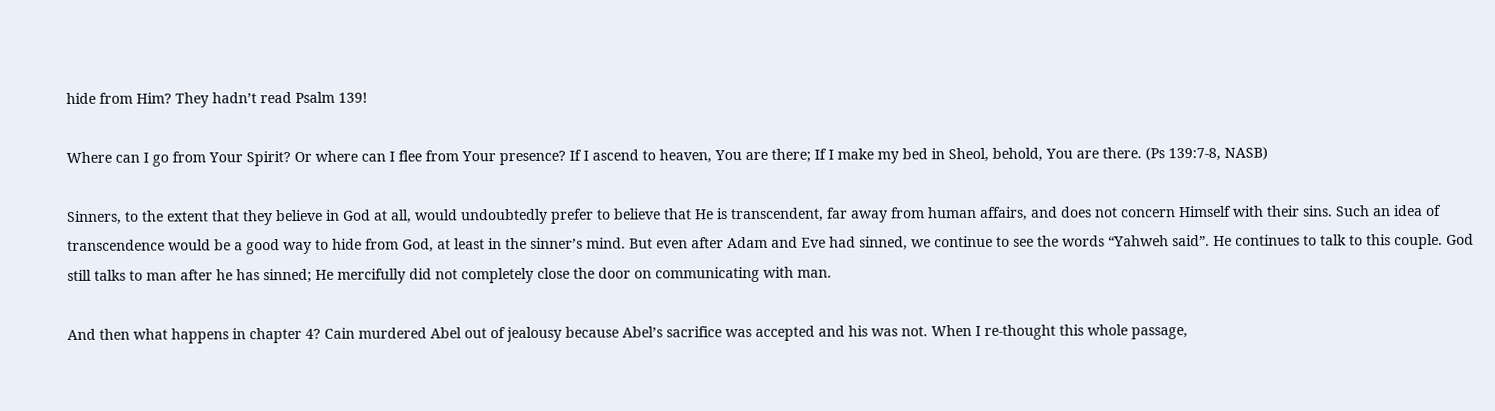hide from Him? They hadn’t read Psalm 139!

Where can I go from Your Spirit? Or where can I flee from Your presence? If I ascend to heaven, You are there; If I make my bed in Sheol, behold, You are there. (Ps 139:7-8, NASB)

Sinners, to the extent that they believe in God at all, would undoubtedly prefer to believe that He is transcendent, far away from human affairs, and does not concern Himself with their sins. Such an idea of transcendence would be a good way to hide from God, at least in the sinner’s mind. But even after Adam and Eve had sinned, we continue to see the words “Yahweh said”. He continues to talk to this couple. God still talks to man after he has sinned; He mercifully did not completely close the door on communicating with man.

And then what happens in chapter 4? Cain murdered Abel out of jealousy because Abel’s sacrifice was accepted and his was not. When I re-thought this whole passage,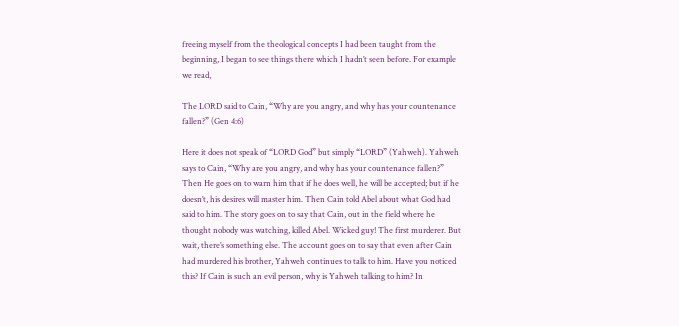freeing myself from the theological concepts I had been taught from the beginning, I began to see things there which I hadn’t seen before. For example we read,

The LORD said to Cain, “Why are you angry, and why has your countenance fallen?” (Gen 4:6)

Here it does not speak of “LORD God” but simply “LORD” (Yahweh). Yahweh says to Cain, “Why are you angry, and why has your countenance fallen?” Then He goes on to warn him that if he does well, he will be accepted; but if he doesn’t, his desires will master him. Then Cain told Abel about what God had said to him. The story goes on to say that Cain, out in the field where he thought nobody was watching, killed Abel. Wicked guy! The first murderer. But wait, there’s something else. The account goes on to say that even after Cain had murdered his brother, Yahweh continues to talk to him. Have you noticed this? If Cain is such an evil person, why is Yahweh talking to him? In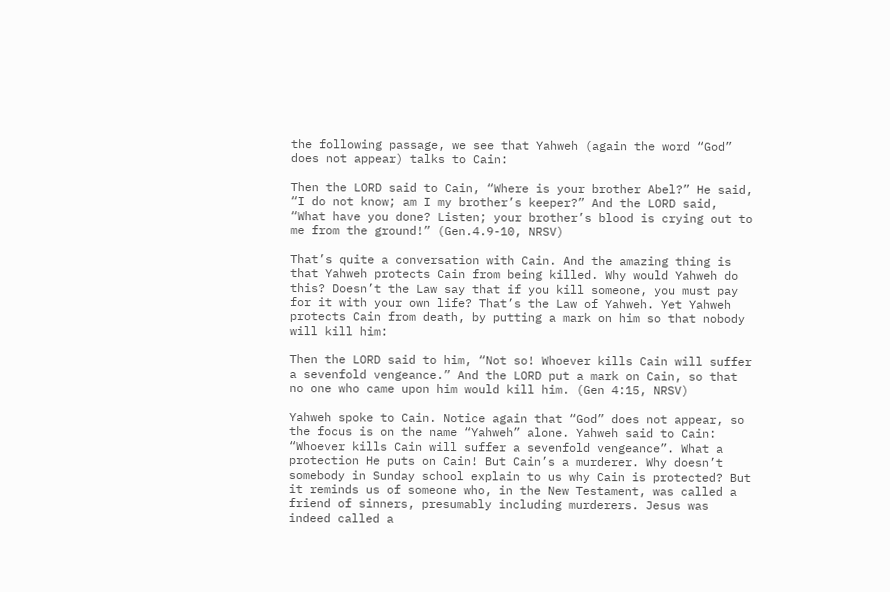the following passage, we see that Yahweh (again the word “God” does not appear) talks to Cain:

Then the LORD said to Cain, “Where is your brother Abel?” He said, “I do not know; am I my brother’s keeper?” And the LORD said, “What have you done? Listen; your brother’s blood is crying out to me from the ground!” (Gen.4.9-10, NRSV)

That’s quite a conversation with Cain. And the amazing thing is that Yahweh protects Cain from being killed. Why would Yahweh do this? Doesn’t the Law say that if you kill someone, you must pay for it with your own life? That’s the Law of Yahweh. Yet Yahweh protects Cain from death, by putting a mark on him so that nobody will kill him:

Then the LORD said to him, “Not so! Whoever kills Cain will suffer a sevenfold vengeance.” And the LORD put a mark on Cain, so that no one who came upon him would kill him. (Gen 4:15, NRSV)

Yahweh spoke to Cain. Notice again that “God” does not appear, so the focus is on the name “Yahweh” alone. Yahweh said to Cain: “Whoever kills Cain will suffer a sevenfold vengeance”. What a protection He puts on Cain! But Cain’s a murderer. Why doesn’t somebody in Sunday school explain to us why Cain is protected? But it reminds us of someone who, in the New Testament, was called a friend of sinners, presumably including murderers. Jesus was indeed called a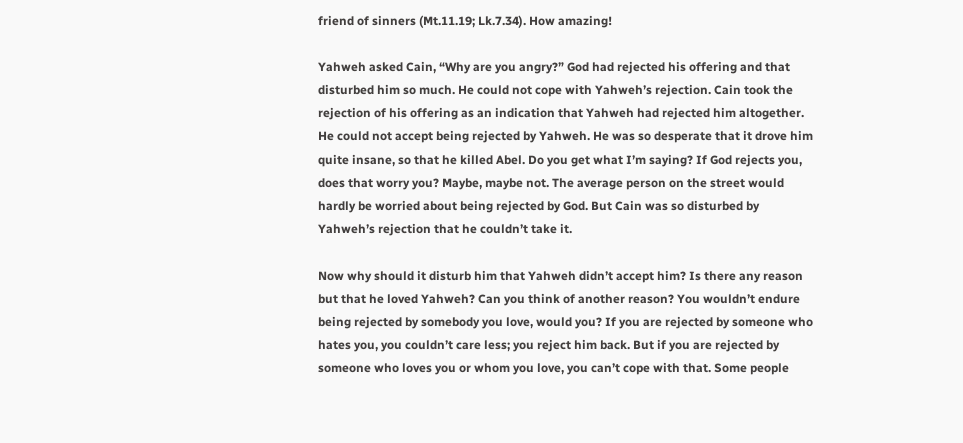friend of sinners (Mt.11.19; Lk.7.34). How amazing!

Yahweh asked Cain, “Why are you angry?” God had rejected his offering and that disturbed him so much. He could not cope with Yahweh’s rejection. Cain took the rejection of his offering as an indication that Yahweh had rejected him altogether. He could not accept being rejected by Yahweh. He was so desperate that it drove him quite insane, so that he killed Abel. Do you get what I’m saying? If God rejects you, does that worry you? Maybe, maybe not. The average person on the street would hardly be worried about being rejected by God. But Cain was so disturbed by Yahweh’s rejection that he couldn’t take it.

Now why should it disturb him that Yahweh didn’t accept him? Is there any reason but that he loved Yahweh? Can you think of another reason? You wouldn’t endure being rejected by somebody you love, would you? If you are rejected by someone who hates you, you couldn’t care less; you reject him back. But if you are rejected by someone who loves you or whom you love, you can’t cope with that. Some people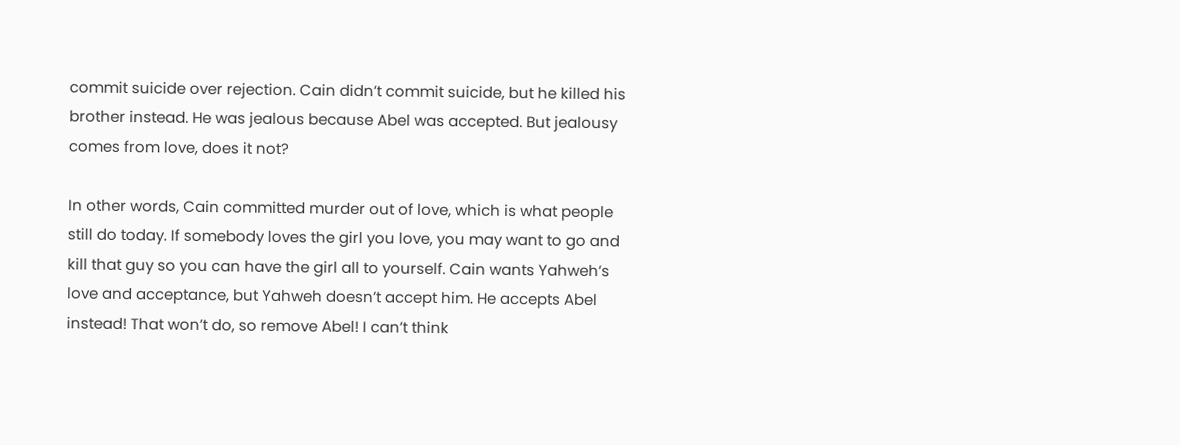commit suicide over rejection. Cain didn’t commit suicide, but he killed his brother instead. He was jealous because Abel was accepted. But jealousy comes from love, does it not?

In other words, Cain committed murder out of love, which is what people still do today. If somebody loves the girl you love, you may want to go and kill that guy so you can have the girl all to yourself. Cain wants Yahweh’s love and acceptance, but Yahweh doesn’t accept him. He accepts Abel instead! That won’t do, so remove Abel! I can’t think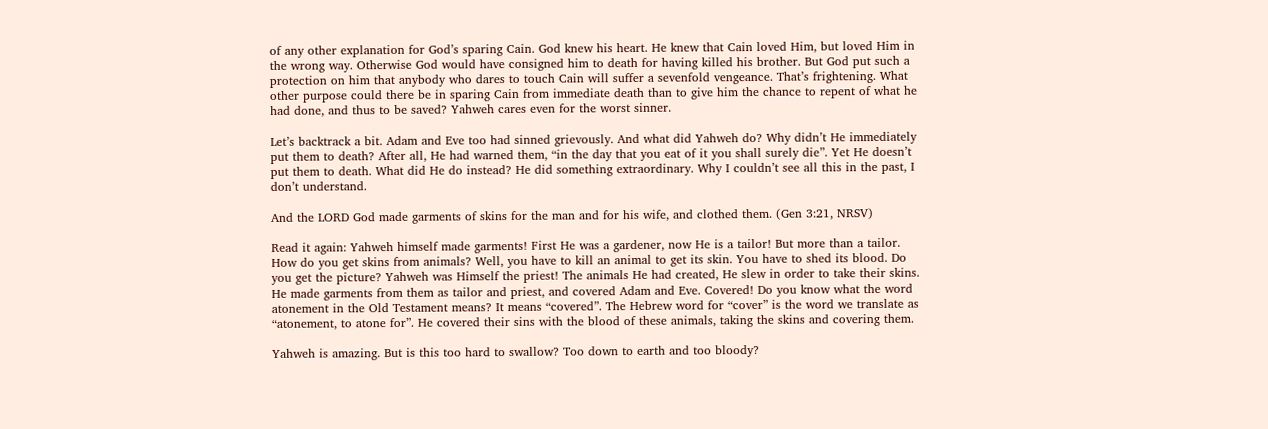of any other explanation for God’s sparing Cain. God knew his heart. He knew that Cain loved Him, but loved Him in the wrong way. Otherwise God would have consigned him to death for having killed his brother. But God put such a protection on him that anybody who dares to touch Cain will suffer a sevenfold vengeance. That’s frightening. What other purpose could there be in sparing Cain from immediate death than to give him the chance to repent of what he had done, and thus to be saved? Yahweh cares even for the worst sinner.

Let’s backtrack a bit. Adam and Eve too had sinned grievously. And what did Yahweh do? Why didn’t He immediately put them to death? After all, He had warned them, “in the day that you eat of it you shall surely die”. Yet He doesn’t put them to death. What did He do instead? He did something extraordinary. Why I couldn’t see all this in the past, I don’t understand.

And the LORD God made garments of skins for the man and for his wife, and clothed them. (Gen 3:21, NRSV)

Read it again: Yahweh himself made garments! First He was a gardener, now He is a tailor! But more than a tailor. How do you get skins from animals? Well, you have to kill an animal to get its skin. You have to shed its blood. Do you get the picture? Yahweh was Himself the priest! The animals He had created, He slew in order to take their skins. He made garments from them as tailor and priest, and covered Adam and Eve. Covered! Do you know what the word atonement in the Old Testament means? It means “covered”. The Hebrew word for “cover” is the word we translate as “atonement, to atone for”. He covered their sins with the blood of these animals, taking the skins and covering them.

Yahweh is amazing. But is this too hard to swallow? Too down to earth and too bloody?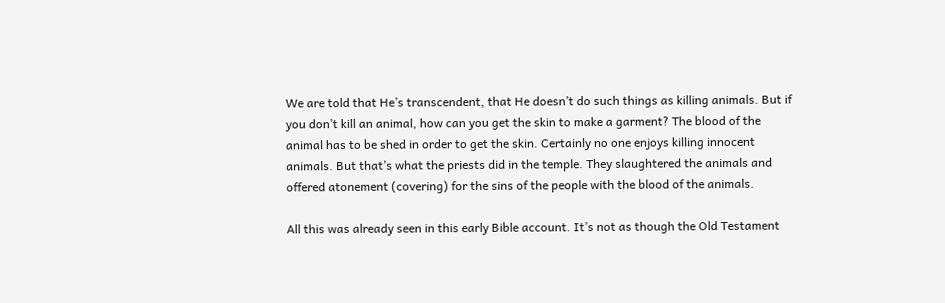We are told that He’s transcendent, that He doesn’t do such things as killing animals. But if you don’t kill an animal, how can you get the skin to make a garment? The blood of the animal has to be shed in order to get the skin. Certainly no one enjoys killing innocent animals. But that’s what the priests did in the temple. They slaughtered the animals and offered atonement (covering) for the sins of the people with the blood of the animals.

All this was already seen in this early Bible account. It’s not as though the Old Testament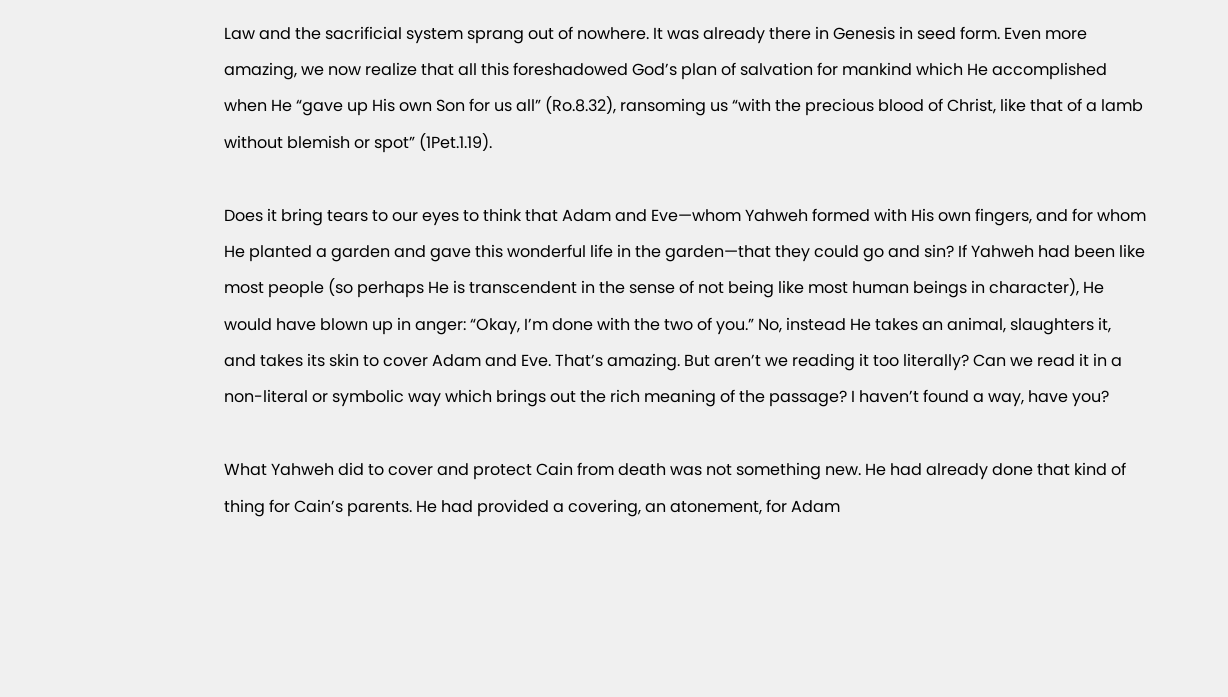Law and the sacrificial system sprang out of nowhere. It was already there in Genesis in seed form. Even more amazing, we now realize that all this foreshadowed God’s plan of salvation for mankind which He accomplished when He “gave up His own Son for us all” (Ro.8.32), ransoming us “with the precious blood of Christ, like that of a lamb without blemish or spot” (1Pet.1.19).

Does it bring tears to our eyes to think that Adam and Eve—whom Yahweh formed with His own fingers, and for whom He planted a garden and gave this wonderful life in the garden—that they could go and sin? If Yahweh had been like most people (so perhaps He is transcendent in the sense of not being like most human beings in character), He would have blown up in anger: “Okay, I’m done with the two of you.” No, instead He takes an animal, slaughters it, and takes its skin to cover Adam and Eve. That’s amazing. But aren’t we reading it too literally? Can we read it in a non-literal or symbolic way which brings out the rich meaning of the passage? I haven’t found a way, have you?

What Yahweh did to cover and protect Cain from death was not something new. He had already done that kind of thing for Cain’s parents. He had provided a covering, an atonement, for Adam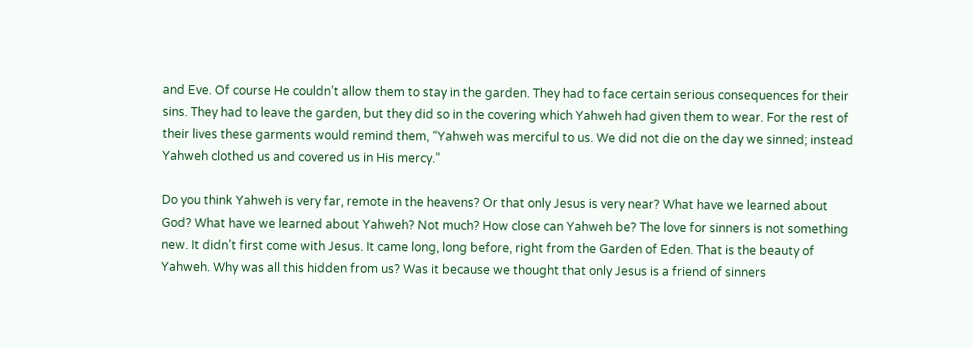and Eve. Of course He couldn’t allow them to stay in the garden. They had to face certain serious consequences for their sins. They had to leave the garden, but they did so in the covering which Yahweh had given them to wear. For the rest of their lives these garments would remind them, “Yahweh was merciful to us. We did not die on the day we sinned; instead Yahweh clothed us and covered us in His mercy.”

Do you think Yahweh is very far, remote in the heavens? Or that only Jesus is very near? What have we learned about God? What have we learned about Yahweh? Not much? How close can Yahweh be? The love for sinners is not something new. It didn’t first come with Jesus. It came long, long before, right from the Garden of Eden. That is the beauty of Yahweh. Why was all this hidden from us? Was it because we thought that only Jesus is a friend of sinners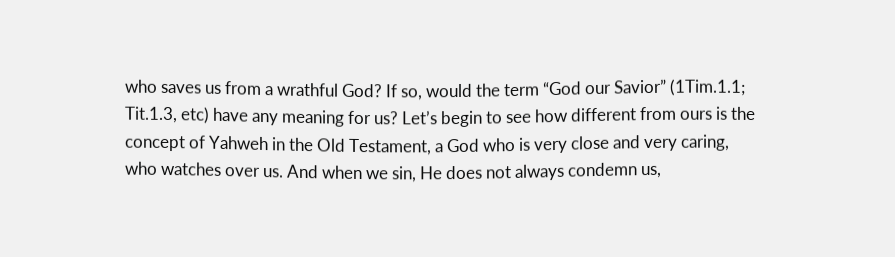who saves us from a wrathful God? If so, would the term “God our Savior” (1Tim.1.1; Tit.1.3, etc) have any meaning for us? Let’s begin to see how different from ours is the concept of Yahweh in the Old Testament, a God who is very close and very caring, who watches over us. And when we sin, He does not always condemn us,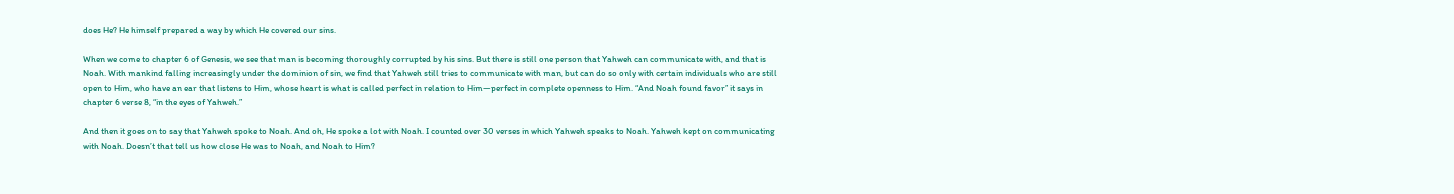does He? He himself prepared a way by which He covered our sins.

When we come to chapter 6 of Genesis, we see that man is becoming thoroughly corrupted by his sins. But there is still one person that Yahweh can communicate with, and that is Noah. With mankind falling increasingly under the dominion of sin, we find that Yahweh still tries to communicate with man, but can do so only with certain individuals who are still open to Him, who have an ear that listens to Him, whose heart is what is called perfect in relation to Him—perfect in complete openness to Him. “And Noah found favor” it says in chapter 6 verse 8, “in the eyes of Yahweh.”

And then it goes on to say that Yahweh spoke to Noah. And oh, He spoke a lot with Noah. I counted over 30 verses in which Yahweh speaks to Noah. Yahweh kept on communicating with Noah. Doesn’t that tell us how close He was to Noah, and Noah to Him?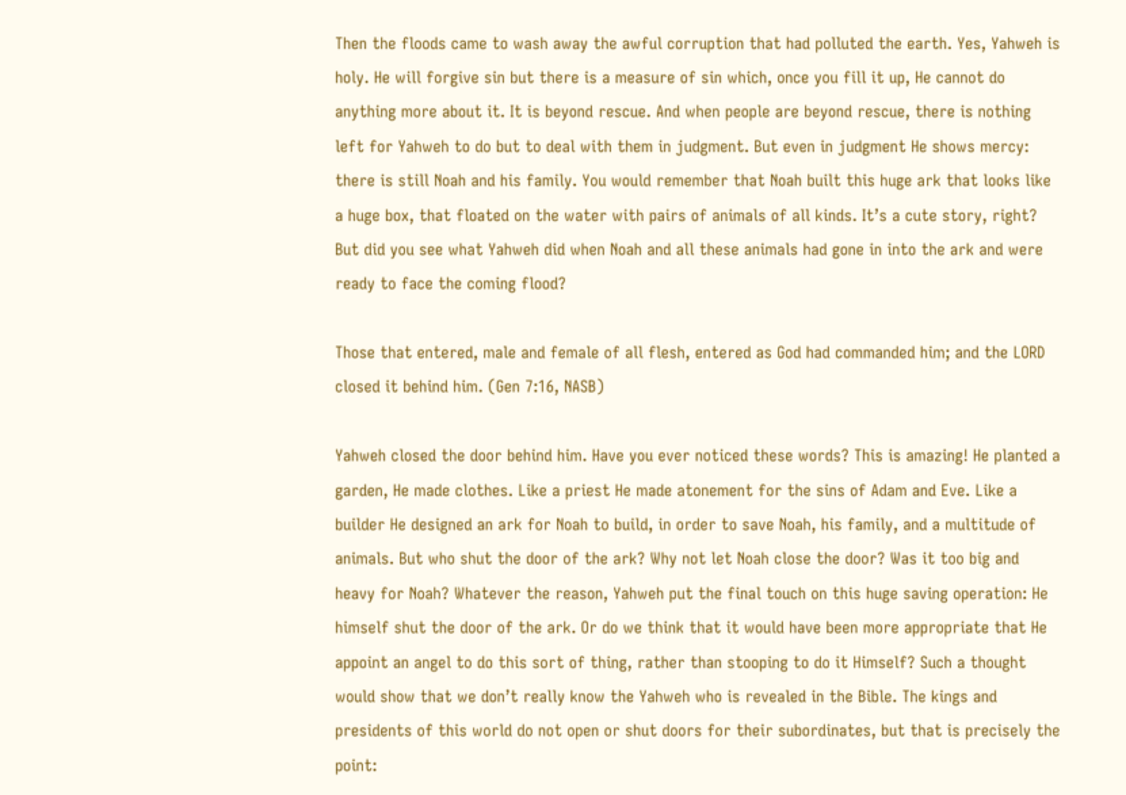Then the floods came to wash away the awful corruption that had polluted the earth. Yes, Yahweh is holy. He will forgive sin but there is a measure of sin which, once you fill it up, He cannot do anything more about it. It is beyond rescue. And when people are beyond rescue, there is nothing left for Yahweh to do but to deal with them in judgment. But even in judgment He shows mercy: there is still Noah and his family. You would remember that Noah built this huge ark that looks like a huge box, that floated on the water with pairs of animals of all kinds. It’s a cute story, right? But did you see what Yahweh did when Noah and all these animals had gone in into the ark and were ready to face the coming flood?

Those that entered, male and female of all flesh, entered as God had commanded him; and the LORD closed it behind him. (Gen 7:16, NASB)

Yahweh closed the door behind him. Have you ever noticed these words? This is amazing! He planted a garden, He made clothes. Like a priest He made atonement for the sins of Adam and Eve. Like a builder He designed an ark for Noah to build, in order to save Noah, his family, and a multitude of animals. But who shut the door of the ark? Why not let Noah close the door? Was it too big and heavy for Noah? Whatever the reason, Yahweh put the final touch on this huge saving operation: He himself shut the door of the ark. Or do we think that it would have been more appropriate that He appoint an angel to do this sort of thing, rather than stooping to do it Himself? Such a thought would show that we don’t really know the Yahweh who is revealed in the Bible. The kings and presidents of this world do not open or shut doors for their subordinates, but that is precisely the point: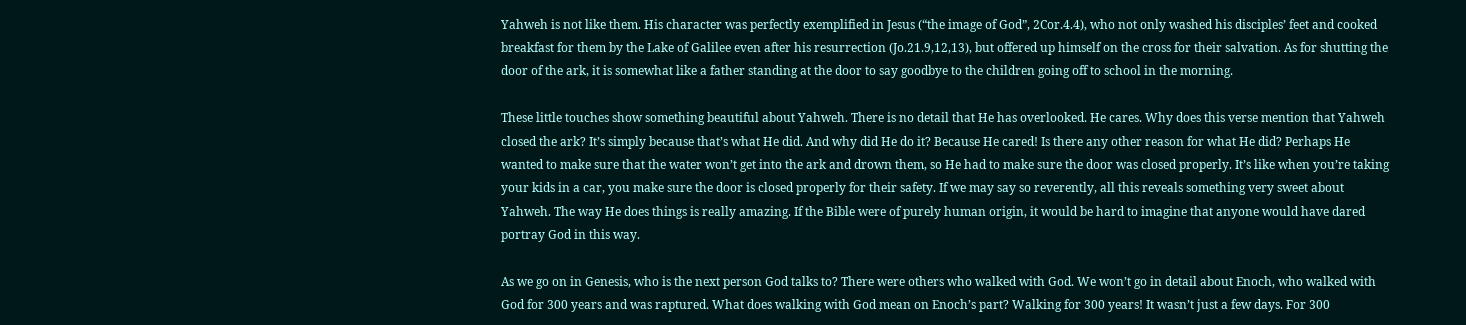Yahweh is not like them. His character was perfectly exemplified in Jesus (“the image of God”, 2Cor.4.4), who not only washed his disciples’ feet and cooked breakfast for them by the Lake of Galilee even after his resurrection (Jo.21.9,12,13), but offered up himself on the cross for their salvation. As for shutting the door of the ark, it is somewhat like a father standing at the door to say goodbye to the children going off to school in the morning.

These little touches show something beautiful about Yahweh. There is no detail that He has overlooked. He cares. Why does this verse mention that Yahweh closed the ark? It’s simply because that’s what He did. And why did He do it? Because He cared! Is there any other reason for what He did? Perhaps He wanted to make sure that the water won’t get into the ark and drown them, so He had to make sure the door was closed properly. It’s like when you’re taking your kids in a car, you make sure the door is closed properly for their safety. If we may say so reverently, all this reveals something very sweet about Yahweh. The way He does things is really amazing. If the Bible were of purely human origin, it would be hard to imagine that anyone would have dared portray God in this way.

As we go on in Genesis, who is the next person God talks to? There were others who walked with God. We won’t go in detail about Enoch, who walked with God for 300 years and was raptured. What does walking with God mean on Enoch’s part? Walking for 300 years! It wasn’t just a few days. For 300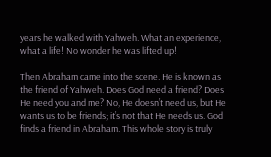years he walked with Yahweh. What an experience, what a life! No wonder he was lifted up!

Then Abraham came into the scene. He is known as the friend of Yahweh. Does God need a friend? Does He need you and me? No, He doesn’t need us, but He wants us to be friends; it’s not that He needs us. God finds a friend in Abraham. This whole story is truly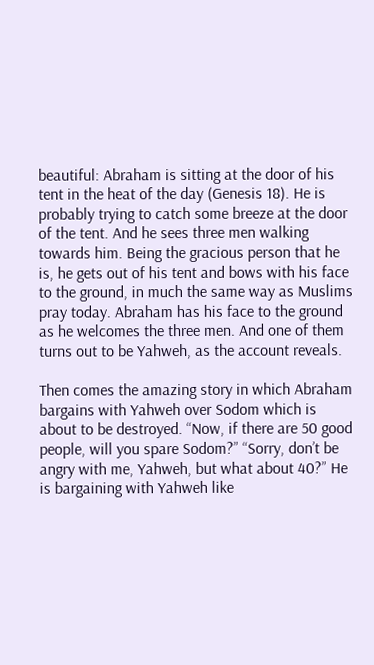beautiful: Abraham is sitting at the door of his tent in the heat of the day (Genesis 18). He is probably trying to catch some breeze at the door of the tent. And he sees three men walking towards him. Being the gracious person that he is, he gets out of his tent and bows with his face to the ground, in much the same way as Muslims pray today. Abraham has his face to the ground as he welcomes the three men. And one of them turns out to be Yahweh, as the account reveals.

Then comes the amazing story in which Abraham bargains with Yahweh over Sodom which is about to be destroyed. “Now, if there are 50 good people, will you spare Sodom?” “Sorry, don’t be angry with me, Yahweh, but what about 40?” He is bargaining with Yahweh like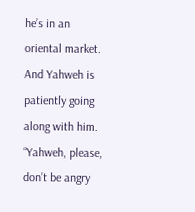he’s in an oriental market. And Yahweh is patiently going along with him. “Yahweh, please, don’t be angry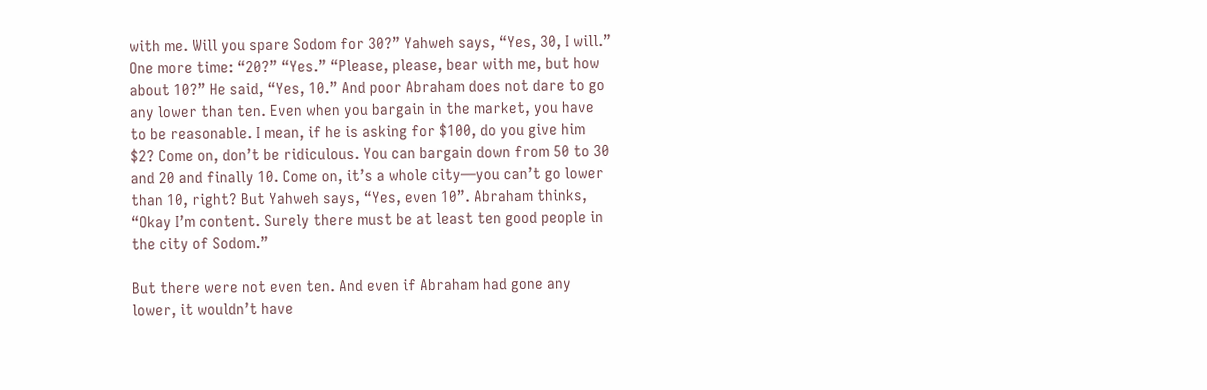with me. Will you spare Sodom for 30?” Yahweh says, “Yes, 30, I will.” One more time: “20?” “Yes.” “Please, please, bear with me, but how about 10?” He said, “Yes, 10.” And poor Abraham does not dare to go any lower than ten. Even when you bargain in the market, you have to be reasonable. I mean, if he is asking for $100, do you give him $2? Come on, don’t be ridiculous. You can bargain down from 50 to 30 and 20 and finally 10. Come on, it’s a whole city—you can’t go lower than 10, right? But Yahweh says, “Yes, even 10”. Abraham thinks, “Okay I’m content. Surely there must be at least ten good people in the city of Sodom.”

But there were not even ten. And even if Abraham had gone any lower, it wouldn’t have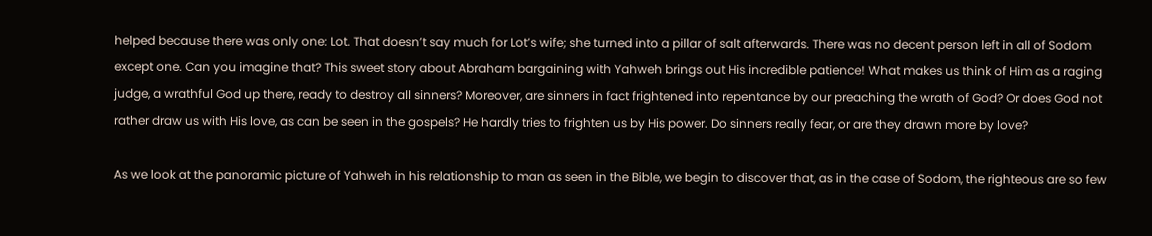helped because there was only one: Lot. That doesn’t say much for Lot’s wife; she turned into a pillar of salt afterwards. There was no decent person left in all of Sodom except one. Can you imagine that? This sweet story about Abraham bargaining with Yahweh brings out His incredible patience! What makes us think of Him as a raging judge, a wrathful God up there, ready to destroy all sinners? Moreover, are sinners in fact frightened into repentance by our preaching the wrath of God? Or does God not rather draw us with His love, as can be seen in the gospels? He hardly tries to frighten us by His power. Do sinners really fear, or are they drawn more by love?

As we look at the panoramic picture of Yahweh in his relationship to man as seen in the Bible, we begin to discover that, as in the case of Sodom, the righteous are so few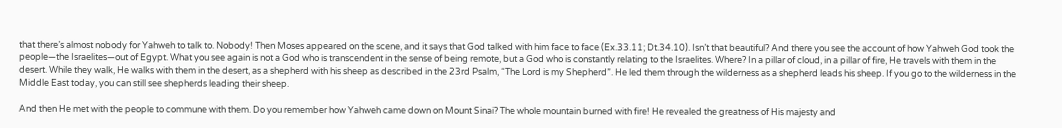that there’s almost nobody for Yahweh to talk to. Nobody! Then Moses appeared on the scene, and it says that God talked with him face to face (Ex.33.11; Dt.34.10). Isn’t that beautiful? And there you see the account of how Yahweh God took the people—the Israelites—out of Egypt. What you see again is not a God who is transcendent in the sense of being remote, but a God who is constantly relating to the Israelites. Where? In a pillar of cloud, in a pillar of fire, He travels with them in the desert. While they walk, He walks with them in the desert, as a shepherd with his sheep as described in the 23rd Psalm, “The Lord is my Shepherd”. He led them through the wilderness as a shepherd leads his sheep. If you go to the wilderness in the Middle East today, you can still see shepherds leading their sheep.

And then He met with the people to commune with them. Do you remember how Yahweh came down on Mount Sinai? The whole mountain burned with fire! He revealed the greatness of His majesty and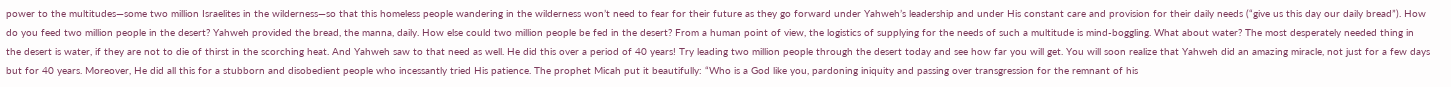power to the multitudes—some two million Israelites in the wilderness—so that this homeless people wandering in the wilderness won’t need to fear for their future as they go forward under Yahweh’s leadership and under His constant care and provision for their daily needs (“give us this day our daily bread”). How do you feed two million people in the desert? Yahweh provided the bread, the manna, daily. How else could two million people be fed in the desert? From a human point of view, the logistics of supplying for the needs of such a multitude is mind-boggling. What about water? The most desperately needed thing in the desert is water, if they are not to die of thirst in the scorching heat. And Yahweh saw to that need as well. He did this over a period of 40 years! Try leading two million people through the desert today and see how far you will get. You will soon realize that Yahweh did an amazing miracle, not just for a few days but for 40 years. Moreover, He did all this for a stubborn and disobedient people who incessantly tried His patience. The prophet Micah put it beautifully: “Who is a God like you, pardoning iniquity and passing over transgression for the remnant of his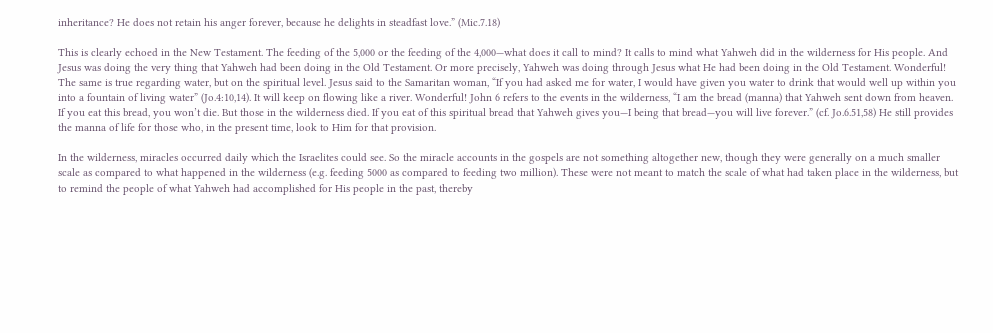inheritance? He does not retain his anger forever, because he delights in steadfast love.” (Mic.7.18)

This is clearly echoed in the New Testament. The feeding of the 5,000 or the feeding of the 4,000—what does it call to mind? It calls to mind what Yahweh did in the wilderness for His people. And Jesus was doing the very thing that Yahweh had been doing in the Old Testament. Or more precisely, Yahweh was doing through Jesus what He had been doing in the Old Testament. Wonderful! The same is true regarding water, but on the spiritual level. Jesus said to the Samaritan woman, “If you had asked me for water, I would have given you water to drink that would well up within you into a fountain of living water” (Jo.4:10,14). It will keep on flowing like a river. Wonderful! John 6 refers to the events in the wilderness, “I am the bread (manna) that Yahweh sent down from heaven. If you eat this bread, you won’t die. But those in the wilderness died. If you eat of this spiritual bread that Yahweh gives you—I being that bread—you will live forever.” (cf. Jo.6.51,58) He still provides the manna of life for those who, in the present time, look to Him for that provision.

In the wilderness, miracles occurred daily which the Israelites could see. So the miracle accounts in the gospels are not something altogether new, though they were generally on a much smaller scale as compared to what happened in the wilderness (e.g. feeding 5000 as compared to feeding two million). These were not meant to match the scale of what had taken place in the wilderness, but to remind the people of what Yahweh had accomplished for His people in the past, thereby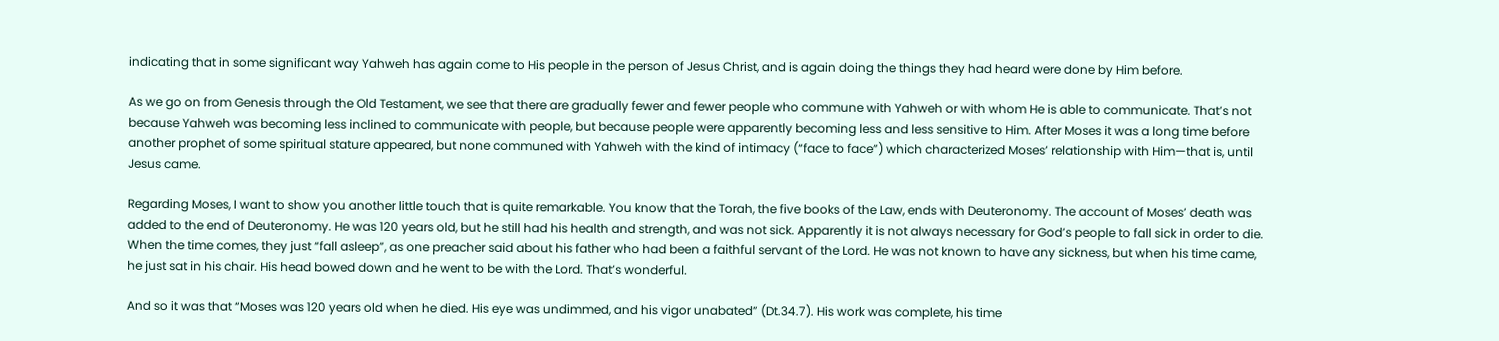indicating that in some significant way Yahweh has again come to His people in the person of Jesus Christ, and is again doing the things they had heard were done by Him before.

As we go on from Genesis through the Old Testament, we see that there are gradually fewer and fewer people who commune with Yahweh or with whom He is able to communicate. That’s not because Yahweh was becoming less inclined to communicate with people, but because people were apparently becoming less and less sensitive to Him. After Moses it was a long time before another prophet of some spiritual stature appeared, but none communed with Yahweh with the kind of intimacy (“face to face”) which characterized Moses’ relationship with Him—that is, until Jesus came.

Regarding Moses, I want to show you another little touch that is quite remarkable. You know that the Torah, the five books of the Law, ends with Deuteronomy. The account of Moses’ death was added to the end of Deuteronomy. He was 120 years old, but he still had his health and strength, and was not sick. Apparently it is not always necessary for God’s people to fall sick in order to die. When the time comes, they just “fall asleep”, as one preacher said about his father who had been a faithful servant of the Lord. He was not known to have any sickness, but when his time came, he just sat in his chair. His head bowed down and he went to be with the Lord. That’s wonderful.

And so it was that “Moses was 120 years old when he died. His eye was undimmed, and his vigor unabated” (Dt.34.7). His work was complete, his time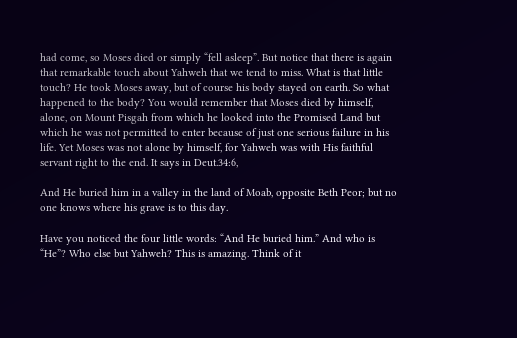had come, so Moses died or simply “fell asleep”. But notice that there is again that remarkable touch about Yahweh that we tend to miss. What is that little touch? He took Moses away, but of course his body stayed on earth. So what happened to the body? You would remember that Moses died by himself, alone, on Mount Pisgah from which he looked into the Promised Land but which he was not permitted to enter because of just one serious failure in his life. Yet Moses was not alone by himself, for Yahweh was with His faithful servant right to the end. It says in Deut.34:6,

And He buried him in a valley in the land of Moab, opposite Beth Peor; but no one knows where his grave is to this day.

Have you noticed the four little words: “And He buried him.” And who is “He”? Who else but Yahweh? This is amazing. Think of it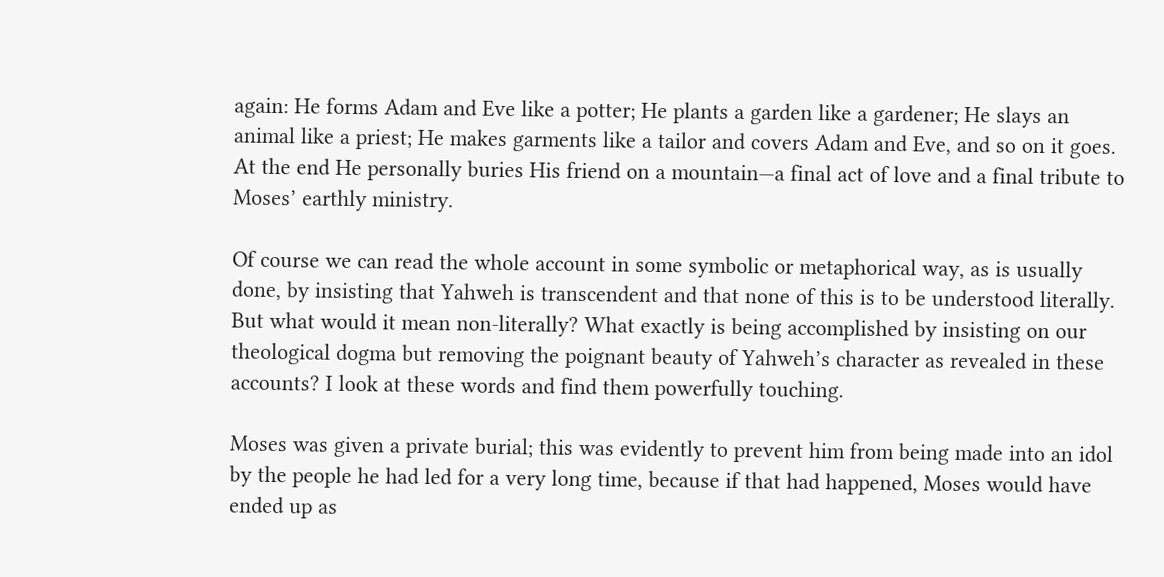again: He forms Adam and Eve like a potter; He plants a garden like a gardener; He slays an animal like a priest; He makes garments like a tailor and covers Adam and Eve, and so on it goes. At the end He personally buries His friend on a mountain—a final act of love and a final tribute to Moses’ earthly ministry.

Of course we can read the whole account in some symbolic or metaphorical way, as is usually done, by insisting that Yahweh is transcendent and that none of this is to be understood literally. But what would it mean non-literally? What exactly is being accomplished by insisting on our theological dogma but removing the poignant beauty of Yahweh’s character as revealed in these accounts? I look at these words and find them powerfully touching.

Moses was given a private burial; this was evidently to prevent him from being made into an idol by the people he had led for a very long time, because if that had happened, Moses would have ended up as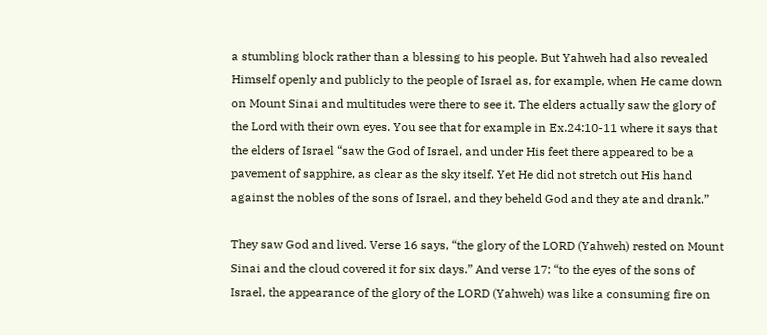a stumbling block rather than a blessing to his people. But Yahweh had also revealed Himself openly and publicly to the people of Israel as, for example, when He came down on Mount Sinai and multitudes were there to see it. The elders actually saw the glory of the Lord with their own eyes. You see that for example in Ex.24:10-11 where it says that the elders of Israel “saw the God of Israel, and under His feet there appeared to be a pavement of sapphire, as clear as the sky itself. Yet He did not stretch out His hand against the nobles of the sons of Israel, and they beheld God and they ate and drank.”

They saw God and lived. Verse 16 says, “the glory of the LORD (Yahweh) rested on Mount Sinai and the cloud covered it for six days.” And verse 17: “to the eyes of the sons of Israel, the appearance of the glory of the LORD (Yahweh) was like a consuming fire on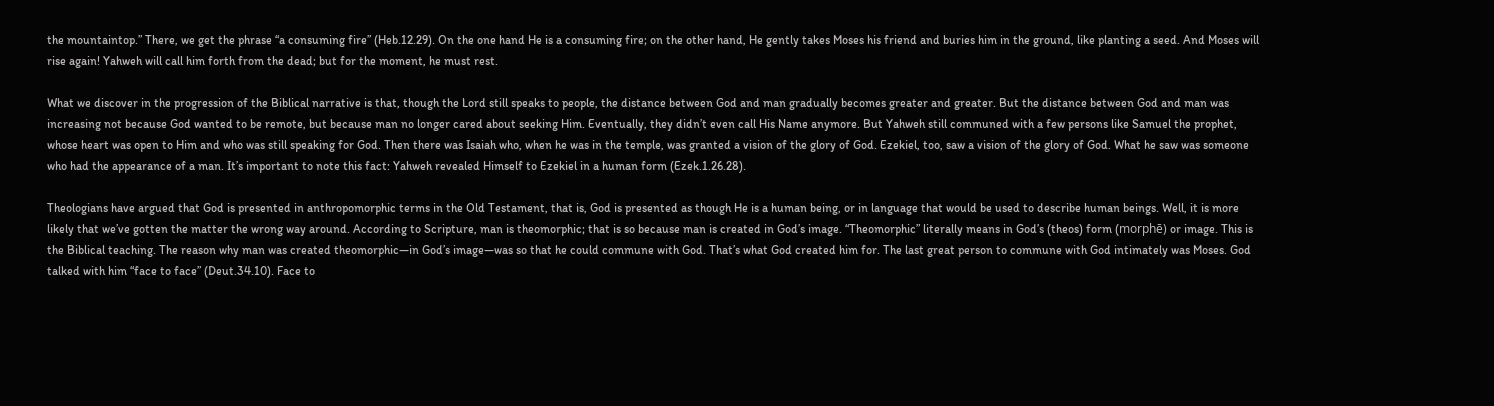the mountaintop.” There, we get the phrase “a consuming fire” (Heb.12.29). On the one hand He is a consuming fire; on the other hand, He gently takes Moses his friend and buries him in the ground, like planting a seed. And Moses will rise again! Yahweh will call him forth from the dead; but for the moment, he must rest.

What we discover in the progression of the Biblical narrative is that, though the Lord still speaks to people, the distance between God and man gradually becomes greater and greater. But the distance between God and man was increasing not because God wanted to be remote, but because man no longer cared about seeking Him. Eventually, they didn’t even call His Name anymore. But Yahweh still communed with a few persons like Samuel the prophet, whose heart was open to Him and who was still speaking for God. Then there was Isaiah who, when he was in the temple, was granted a vision of the glory of God. Ezekiel, too, saw a vision of the glory of God. What he saw was someone who had the appearance of a man. It’s important to note this fact: Yahweh revealed Himself to Ezekiel in a human form (Ezek.1.26.28).

Theologians have argued that God is presented in anthropomorphic terms in the Old Testament, that is, God is presented as though He is a human being, or in language that would be used to describe human beings. Well, it is more likely that we’ve gotten the matter the wrong way around. According to Scripture, man is theomorphic; that is so because man is created in God’s image. “Theomorphic” literally means in God’s (theos) form (morphē) or image. This is the Biblical teaching. The reason why man was created theomorphic—in God’s image—was so that he could commune with God. That’s what God created him for. The last great person to commune with God intimately was Moses. God talked with him “face to face” (Deut.34.10). Face to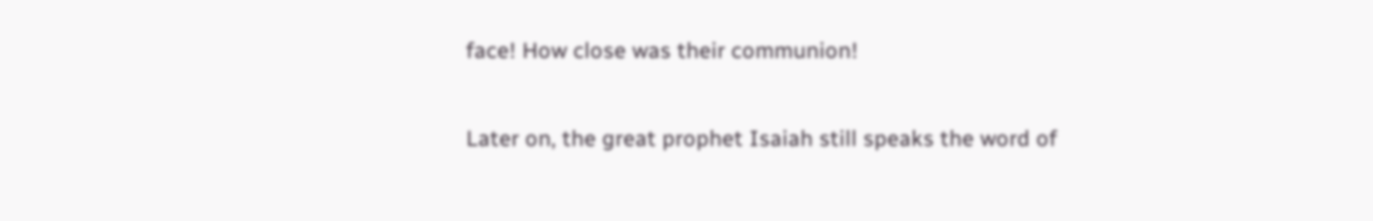face! How close was their communion!

Later on, the great prophet Isaiah still speaks the word of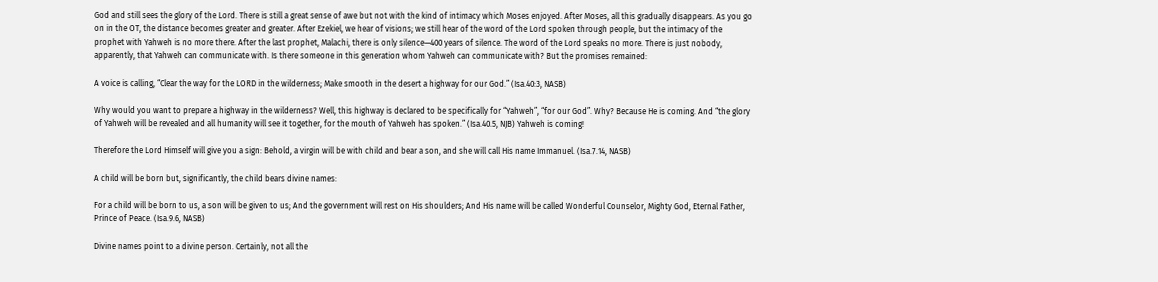God and still sees the glory of the Lord. There is still a great sense of awe but not with the kind of intimacy which Moses enjoyed. After Moses, all this gradually disappears. As you go on in the OT, the distance becomes greater and greater. After Ezekiel, we hear of visions; we still hear of the word of the Lord spoken through people, but the intimacy of the prophet with Yahweh is no more there. After the last prophet, Malachi, there is only silence—400 years of silence. The word of the Lord speaks no more. There is just nobody, apparently, that Yahweh can communicate with. Is there someone in this generation whom Yahweh can communicate with? But the promises remained:

A voice is calling, “Clear the way for the LORD in the wilderness; Make smooth in the desert a highway for our God.” (Isa.40:3, NASB)

Why would you want to prepare a highway in the wilderness? Well, this highway is declared to be specifically for “Yahweh”, “for our God”. Why? Because He is coming. And “the glory of Yahweh will be revealed and all humanity will see it together, for the mouth of Yahweh has spoken.” (Isa.40.5, NJB) Yahweh is coming!

Therefore the Lord Himself will give you a sign: Behold, a virgin will be with child and bear a son, and she will call His name Immanuel. (Isa.7.14, NASB)

A child will be born but, significantly, the child bears divine names:

For a child will be born to us, a son will be given to us; And the government will rest on His shoulders; And His name will be called Wonderful Counselor, Mighty God, Eternal Father, Prince of Peace. (Isa.9.6, NASB)

Divine names point to a divine person. Certainly, not all the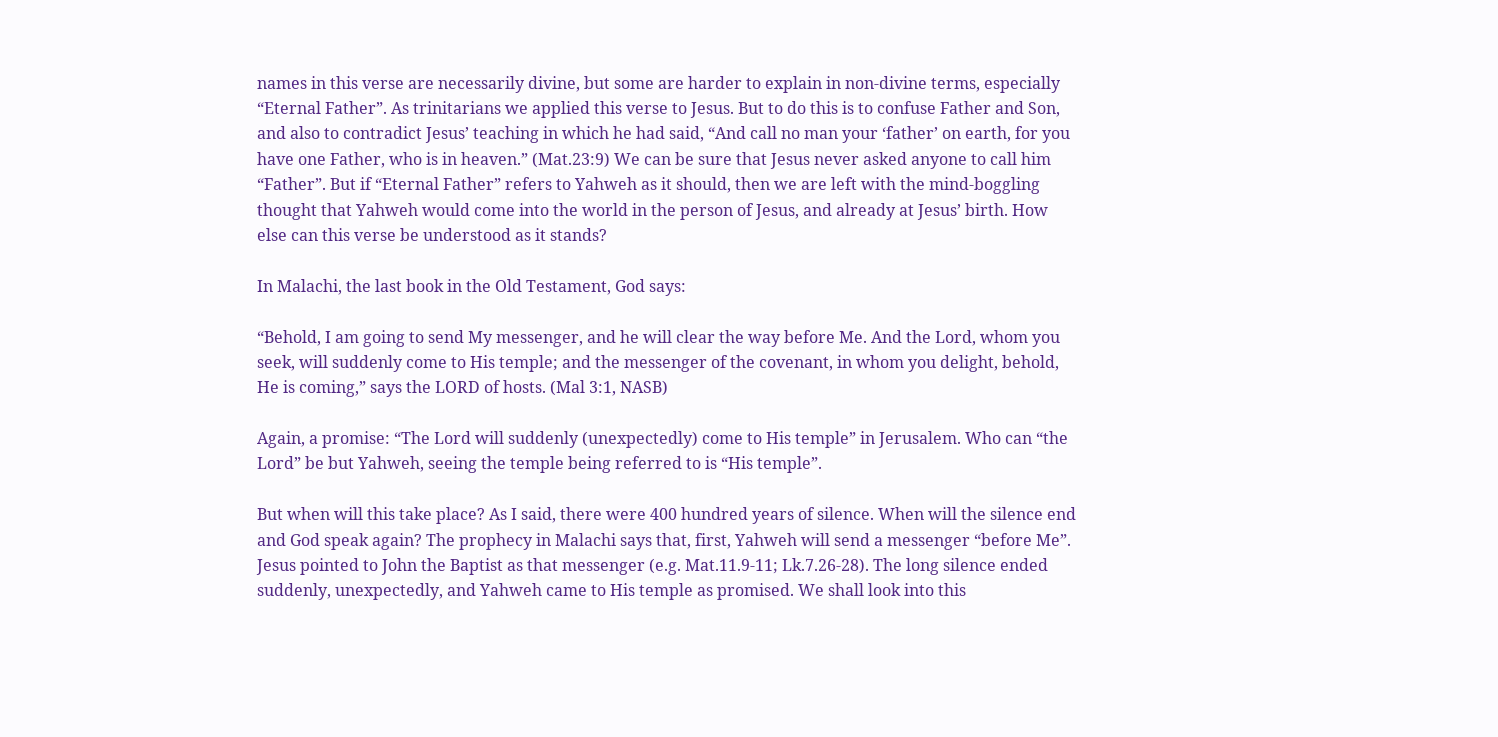names in this verse are necessarily divine, but some are harder to explain in non-divine terms, especially “Eternal Father”. As trinitarians we applied this verse to Jesus. But to do this is to confuse Father and Son, and also to contradict Jesus’ teaching in which he had said, “And call no man your ‘father’ on earth, for you have one Father, who is in heaven.” (Mat.23:9) We can be sure that Jesus never asked anyone to call him “Father”. But if “Eternal Father” refers to Yahweh as it should, then we are left with the mind-boggling thought that Yahweh would come into the world in the person of Jesus, and already at Jesus’ birth. How else can this verse be understood as it stands?

In Malachi, the last book in the Old Testament, God says:

“Behold, I am going to send My messenger, and he will clear the way before Me. And the Lord, whom you seek, will suddenly come to His temple; and the messenger of the covenant, in whom you delight, behold, He is coming,” says the LORD of hosts. (Mal 3:1, NASB)

Again, a promise: “The Lord will suddenly (unexpectedly) come to His temple” in Jerusalem. Who can “the Lord” be but Yahweh, seeing the temple being referred to is “His temple”.

But when will this take place? As I said, there were 400 hundred years of silence. When will the silence end and God speak again? The prophecy in Malachi says that, first, Yahweh will send a messenger “before Me”. Jesus pointed to John the Baptist as that messenger (e.g. Mat.11.9-11; Lk.7.26-28). The long silence ended suddenly, unexpectedly, and Yahweh came to His temple as promised. We shall look into this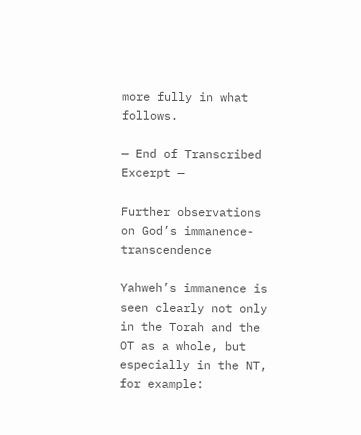more fully in what follows.

— End of Transcribed Excerpt —

Further observations on God’s immanence-transcendence

Yahweh’s immanence is seen clearly not only in the Torah and the OT as a whole, but especially in the NT, for example: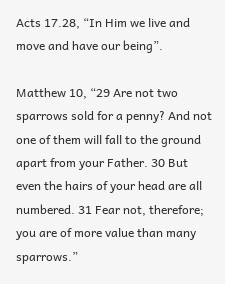Acts 17.28, “In Him we live and move and have our being”.

Matthew 10, “29 Are not two sparrows sold for a penny? And not one of them will fall to the ground apart from your Father. 30 But even the hairs of your head are all numbered. 31 Fear not, therefore; you are of more value than many sparrows.”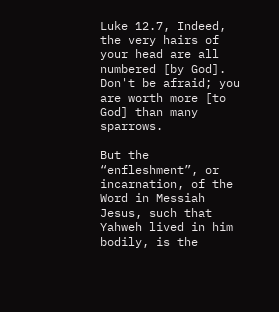Luke 12.7, Indeed, the very hairs of your head are all numbered [by God]. Don't be afraid; you are worth more [to God] than many sparrows.

But the “enfleshment”, or incarnation, of the Word in Messiah Jesus, such that Yahweh lived in him bodily, is the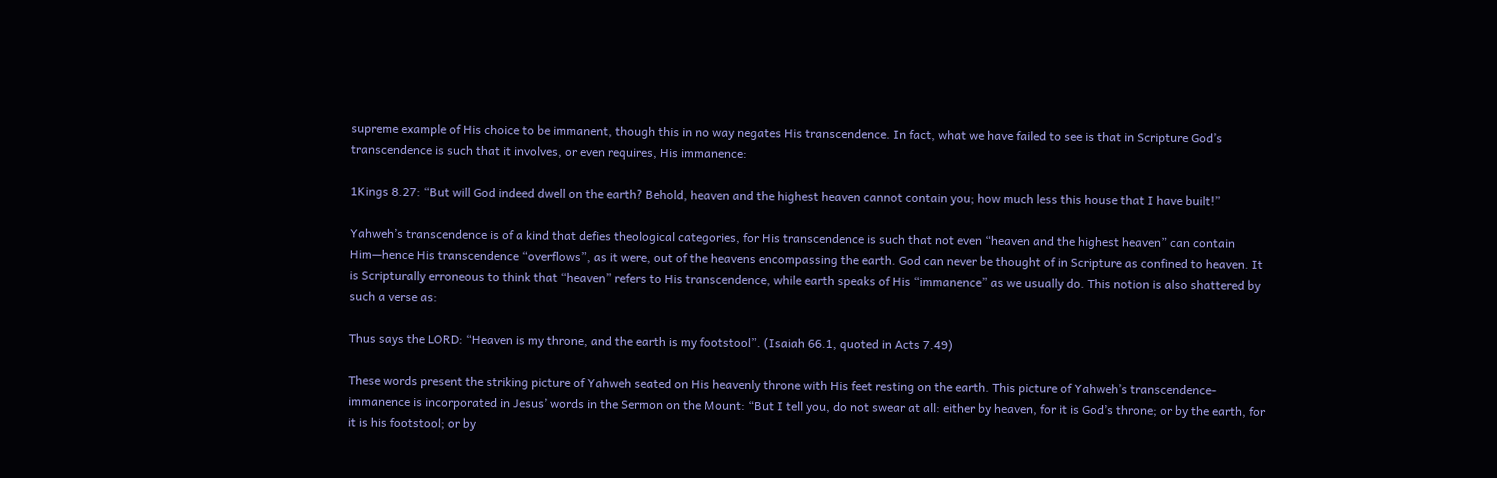supreme example of His choice to be immanent, though this in no way negates His transcendence. In fact, what we have failed to see is that in Scripture God’s transcendence is such that it involves, or even requires, His immanence:

1Kings 8.27: “But will God indeed dwell on the earth? Behold, heaven and the highest heaven cannot contain you; how much less this house that I have built!”

Yahweh’s transcendence is of a kind that defies theological categories, for His transcendence is such that not even “heaven and the highest heaven” can contain Him—hence His transcendence “overflows”, as it were, out of the heavens encompassing the earth. God can never be thought of in Scripture as confined to heaven. It is Scripturally erroneous to think that “heaven” refers to His transcendence, while earth speaks of His “immanence” as we usually do. This notion is also shattered by such a verse as:

Thus says the LORD: “Heaven is my throne, and the earth is my footstool”. (Isaiah 66.1, quoted in Acts 7.49)

These words present the striking picture of Yahweh seated on His heavenly throne with His feet resting on the earth. This picture of Yahweh’s transcendence-immanence is incorporated in Jesus’ words in the Sermon on the Mount: “But I tell you, do not swear at all: either by heaven, for it is God’s throne; or by the earth, for it is his footstool; or by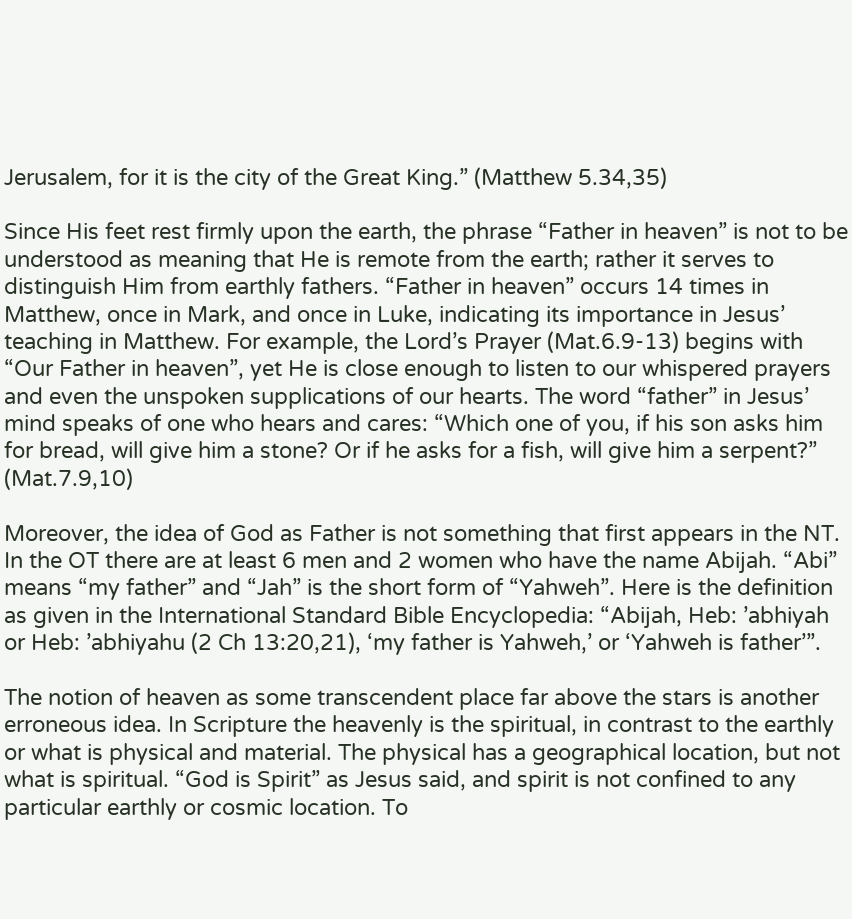Jerusalem, for it is the city of the Great King.” (Matthew 5.34,35)

Since His feet rest firmly upon the earth, the phrase “Father in heaven” is not to be understood as meaning that He is remote from the earth; rather it serves to distinguish Him from earthly fathers. “Father in heaven” occurs 14 times in Matthew, once in Mark, and once in Luke, indicating its importance in Jesus’ teaching in Matthew. For example, the Lord’s Prayer (Mat.6.9-13) begins with “Our Father in heaven”, yet He is close enough to listen to our whispered prayers and even the unspoken supplications of our hearts. The word “father” in Jesus’ mind speaks of one who hears and cares: “Which one of you, if his son asks him for bread, will give him a stone? Or if he asks for a fish, will give him a serpent?” (Mat.7.9,10)

Moreover, the idea of God as Father is not something that first appears in the NT. In the OT there are at least 6 men and 2 women who have the name Abijah. “Abi” means “my father” and “Jah” is the short form of “Yahweh”. Here is the definition as given in the International Standard Bible Encyclopedia: “Abijah, Heb: ’abhiyah or Heb: ’abhiyahu (2 Ch 13:20,21), ‘my father is Yahweh,’ or ‘Yahweh is father’”.

The notion of heaven as some transcendent place far above the stars is another erroneous idea. In Scripture the heavenly is the spiritual, in contrast to the earthly or what is physical and material. The physical has a geographical location, but not what is spiritual. “God is Spirit” as Jesus said, and spirit is not confined to any particular earthly or cosmic location. To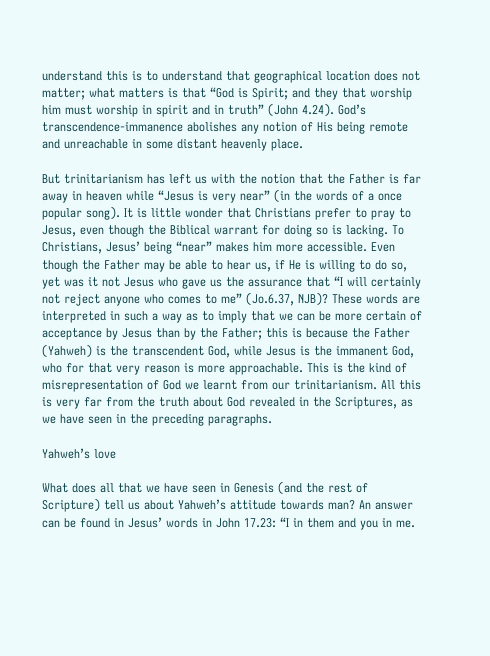understand this is to understand that geographical location does not matter; what matters is that “God is Spirit; and they that worship him must worship in spirit and in truth” (John 4.24). God’s transcendence-immanence abolishes any notion of His being remote and unreachable in some distant heavenly place.

But trinitarianism has left us with the notion that the Father is far away in heaven while “Jesus is very near” (in the words of a once popular song). It is little wonder that Christians prefer to pray to Jesus, even though the Biblical warrant for doing so is lacking. To Christians, Jesus’ being “near” makes him more accessible. Even though the Father may be able to hear us, if He is willing to do so, yet was it not Jesus who gave us the assurance that “I will certainly not reject anyone who comes to me” (Jo.6.37, NJB)? These words are interpreted in such a way as to imply that we can be more certain of acceptance by Jesus than by the Father; this is because the Father (Yahweh) is the transcendent God, while Jesus is the immanent God, who for that very reason is more approachable. This is the kind of misrepresentation of God we learnt from our trinitarianism. All this is very far from the truth about God revealed in the Scriptures, as we have seen in the preceding paragraphs.

Yahweh’s love

What does all that we have seen in Genesis (and the rest of Scripture) tell us about Yahweh’s attitude towards man? An answer can be found in Jesus’ words in John 17.23: “I in them and you in me.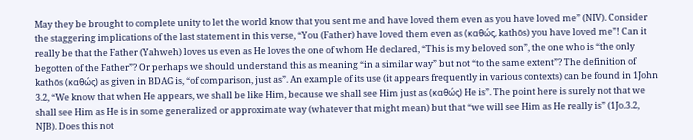May they be brought to complete unity to let the world know that you sent me and have loved them even as you have loved me” (NIV). Consider the staggering implications of the last statement in this verse, “You (Father) have loved them even as (καθώς, kathōs) you have loved me”! Can it really be that the Father (Yahweh) loves us even as He loves the one of whom He declared, “This is my beloved son”, the one who is “the only begotten of the Father”? Or perhaps we should understand this as meaning “in a similar way” but not “to the same extent”? The definition of kathōs (καθώς) as given in BDAG is, “of comparison, just as”. An example of its use (it appears frequently in various contexts) can be found in 1John 3.2, “We know that when He appears, we shall be like Him, because we shall see Him just as (καθώς) He is”. The point here is surely not that we shall see Him as He is in some generalized or approximate way (whatever that might mean) but that “we will see Him as He really is” (1Jo.3.2, NJB). Does this not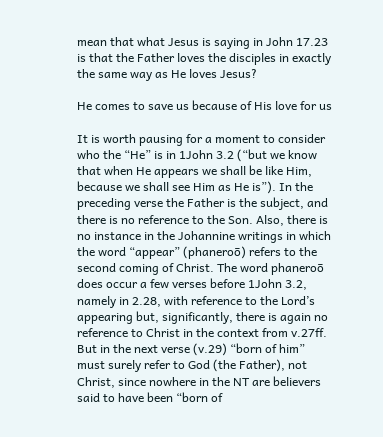mean that what Jesus is saying in John 17.23 is that the Father loves the disciples in exactly the same way as He loves Jesus?

He comes to save us because of His love for us

It is worth pausing for a moment to consider who the “He” is in 1John 3.2 (“but we know that when He appears we shall be like Him, because we shall see Him as He is”). In the preceding verse the Father is the subject, and there is no reference to the Son. Also, there is no instance in the Johannine writings in which the word “appear” (phaneroō) refers to the second coming of Christ. The word phaneroō does occur a few verses before 1John 3.2, namely in 2.28, with reference to the Lord’s appearing but, significantly, there is again no reference to Christ in the context from v.27ff. But in the next verse (v.29) “born of him” must surely refer to God (the Father), not Christ, since nowhere in the NT are believers said to have been “born of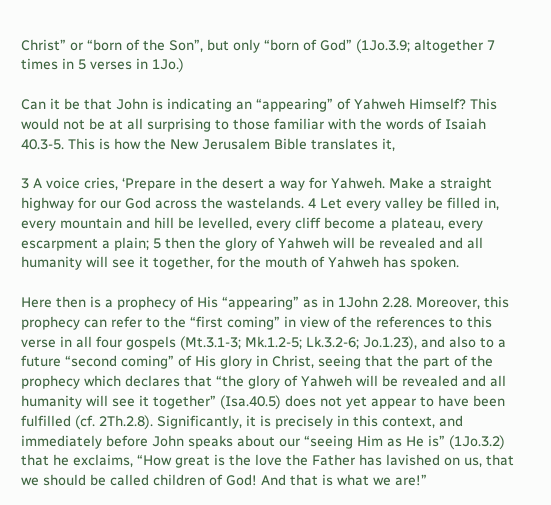Christ” or “born of the Son”, but only “born of God” (1Jo.3.9; altogether 7 times in 5 verses in 1Jo.)

Can it be that John is indicating an “appearing” of Yahweh Himself? This would not be at all surprising to those familiar with the words of Isaiah 40.3-5. This is how the New Jerusalem Bible translates it,

3 A voice cries, ‘Prepare in the desert a way for Yahweh. Make a straight highway for our God across the wastelands. 4 Let every valley be filled in, every mountain and hill be levelled, every cliff become a plateau, every escarpment a plain; 5 then the glory of Yahweh will be revealed and all humanity will see it together, for the mouth of Yahweh has spoken.

Here then is a prophecy of His “appearing” as in 1John 2.28. Moreover, this prophecy can refer to the “first coming” in view of the references to this verse in all four gospels (Mt.3.1-3; Mk.1.2-5; Lk.3.2-6; Jo.1.23), and also to a future “second coming” of His glory in Christ, seeing that the part of the prophecy which declares that “the glory of Yahweh will be revealed and all humanity will see it together” (Isa.40.5) does not yet appear to have been fulfilled (cf. 2Th.2.8). Significantly, it is precisely in this context, and immediately before John speaks about our “seeing Him as He is” (1Jo.3.2) that he exclaims, “How great is the love the Father has lavished on us, that we should be called children of God! And that is what we are!”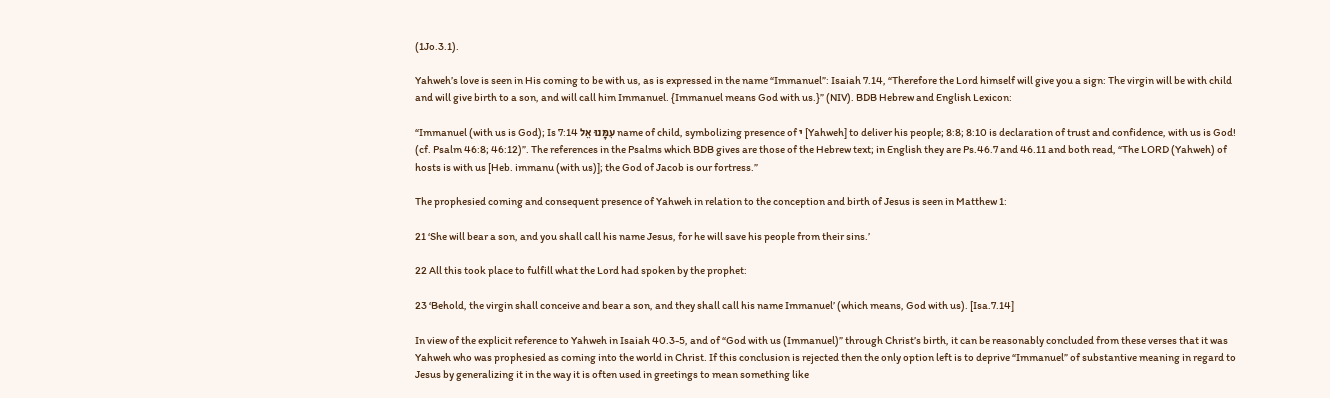(1Jo.3.1).

Yahweh’s love is seen in His coming to be with us, as is expressed in the name “Immanuel”: Isaiah 7.14, “Therefore the Lord himself will give you a sign: The virgin will be with child and will give birth to a son, and will call him Immanuel. {Immanuel means God with us.}” (NIV). BDB Hebrew and English Lexicon:

“Immanuel (with us is God); Is 7:14 עִמָּנוּ אֵל name of child, symbolizing presence of י [Yahweh] to deliver his people; 8:8; 8:10 is declaration of trust and confidence, with us is God! (cf. Psalm 46:8; 46:12)”. The references in the Psalms which BDB gives are those of the Hebrew text; in English they are Ps.46.7 and 46.11 and both read, “The LORD (Yahweh) of hosts is with us [Heb. immanu (with us)]; the God of Jacob is our fortress.”

The prophesied coming and consequent presence of Yahweh in relation to the conception and birth of Jesus is seen in Matthew 1:

21 ‘She will bear a son, and you shall call his name Jesus, for he will save his people from their sins.’

22 All this took place to fulfill what the Lord had spoken by the prophet:

23 ‘Behold, the virgin shall conceive and bear a son, and they shall call his name Immanuel’ (which means, God with us). [Isa.7.14]

In view of the explicit reference to Yahweh in Isaiah 40.3-5, and of “God with us (Immanuel)” through Christ’s birth, it can be reasonably concluded from these verses that it was Yahweh who was prophesied as coming into the world in Christ. If this conclusion is rejected then the only option left is to deprive “Immanuel” of substantive meaning in regard to Jesus by generalizing it in the way it is often used in greetings to mean something like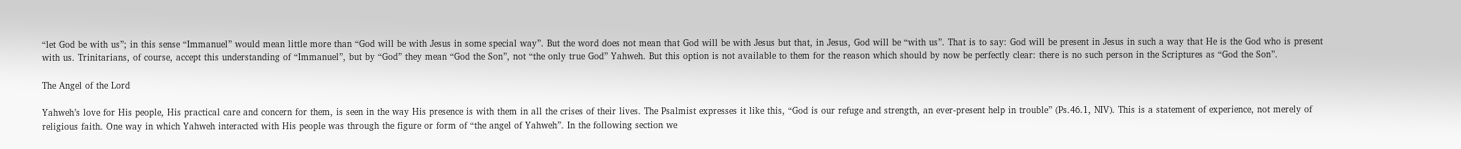“let God be with us”; in this sense “Immanuel” would mean little more than “God will be with Jesus in some special way”. But the word does not mean that God will be with Jesus but that, in Jesus, God will be “with us”. That is to say: God will be present in Jesus in such a way that He is the God who is present with us. Trinitarians, of course, accept this understanding of “Immanuel”, but by “God” they mean “God the Son”, not “the only true God” Yahweh. But this option is not available to them for the reason which should by now be perfectly clear: there is no such person in the Scriptures as “God the Son”.

The Angel of the Lord

Yahweh’s love for His people, His practical care and concern for them, is seen in the way His presence is with them in all the crises of their lives. The Psalmist expresses it like this, “God is our refuge and strength, an ever-present help in trouble” (Ps.46.1, NIV). This is a statement of experience, not merely of religious faith. One way in which Yahweh interacted with His people was through the figure or form of “the angel of Yahweh”. In the following section we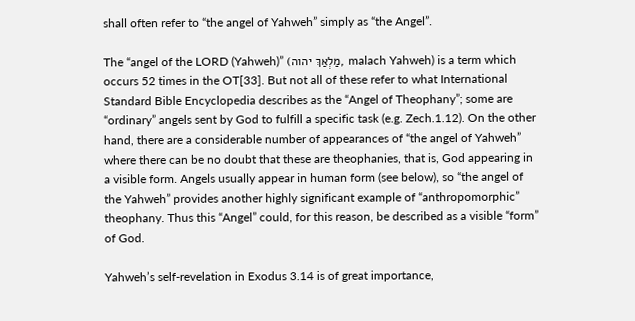shall often refer to “the angel of Yahweh” simply as “the Angel”.

The “angel of the LORD (Yahweh)” (מַלְאַךְ יהוה, malach Yahweh) is a term which occurs 52 times in the OT[33]. But not all of these refer to what International Standard Bible Encyclopedia describes as the “Angel of Theophany”; some are “ordinary” angels sent by God to fulfill a specific task (e.g. Zech.1.12). On the other hand, there are a considerable number of appearances of “the angel of Yahweh” where there can be no doubt that these are theophanies, that is, God appearing in a visible form. Angels usually appear in human form (see below), so “the angel of the Yahweh” provides another highly significant example of “anthropomorphic” theophany. Thus this “Angel” could, for this reason, be described as a visible “form” of God.

Yahweh’s self-revelation in Exodus 3.14 is of great importance,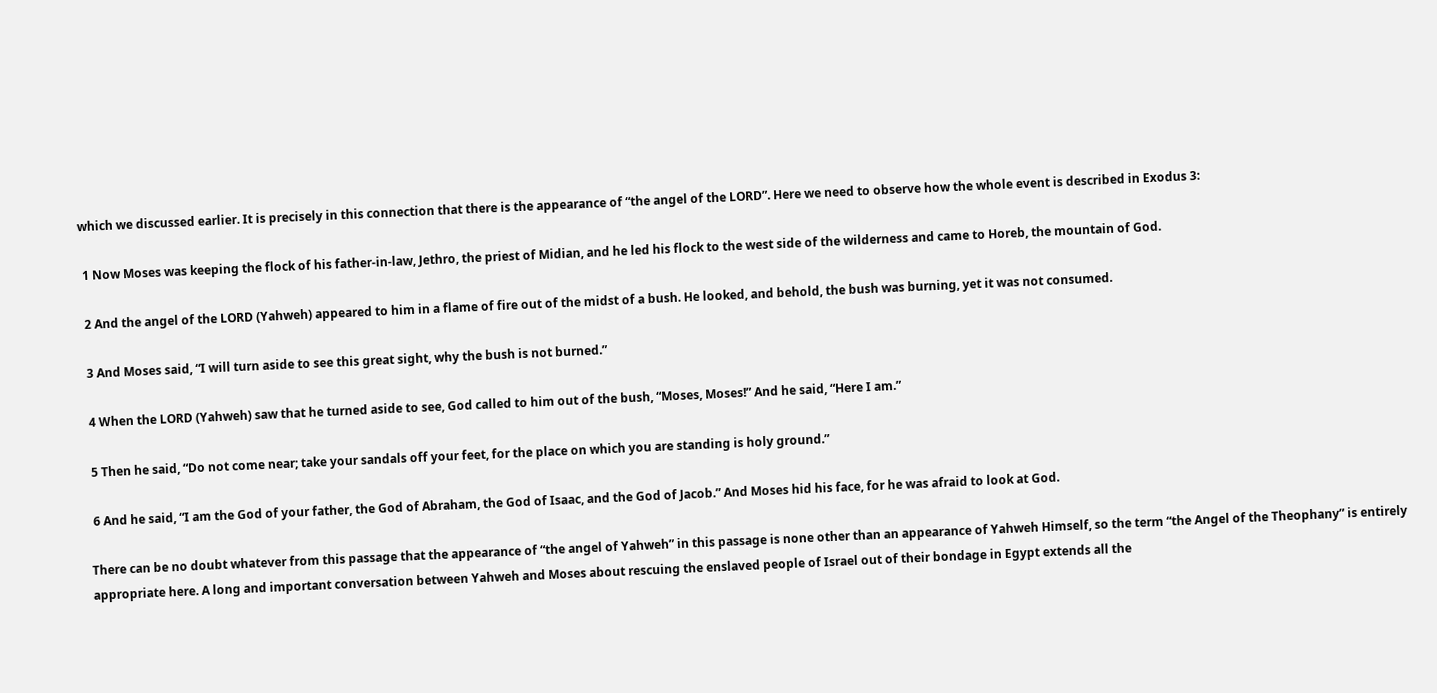which we discussed earlier. It is precisely in this connection that there is the appearance of “the angel of the LORD”. Here we need to observe how the whole event is described in Exodus 3:

 1 Now Moses was keeping the flock of his father-in-law, Jethro, the priest of Midian, and he led his flock to the west side of the wilderness and came to Horeb, the mountain of God.

 2 And the angel of the LORD (Yahweh) appeared to him in a flame of fire out of the midst of a bush. He looked, and behold, the bush was burning, yet it was not consumed.

 3 And Moses said, “I will turn aside to see this great sight, why the bush is not burned.”

 4 When the LORD (Yahweh) saw that he turned aside to see, God called to him out of the bush, “Moses, Moses!” And he said, “Here I am.”

 5 Then he said, “Do not come near; take your sandals off your feet, for the place on which you are standing is holy ground.”

 6 And he said, “I am the God of your father, the God of Abraham, the God of Isaac, and the God of Jacob.” And Moses hid his face, for he was afraid to look at God.

There can be no doubt whatever from this passage that the appearance of “the angel of Yahweh” in this passage is none other than an appearance of Yahweh Himself, so the term “the Angel of the Theophany” is entirely appropriate here. A long and important conversation between Yahweh and Moses about rescuing the enslaved people of Israel out of their bondage in Egypt extends all the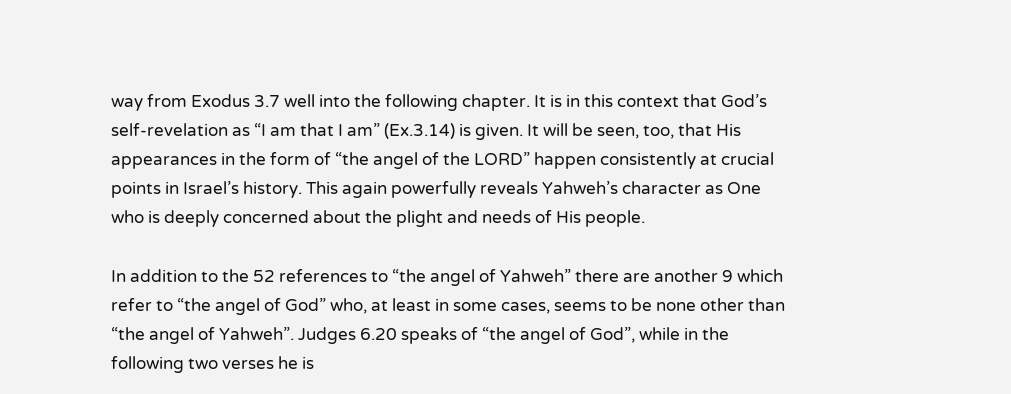way from Exodus 3.7 well into the following chapter. It is in this context that God’s self-revelation as “I am that I am” (Ex.3.14) is given. It will be seen, too, that His appearances in the form of “the angel of the LORD” happen consistently at crucial points in Israel’s history. This again powerfully reveals Yahweh’s character as One who is deeply concerned about the plight and needs of His people.

In addition to the 52 references to “the angel of Yahweh” there are another 9 which refer to “the angel of God” who, at least in some cases, seems to be none other than “the angel of Yahweh”. Judges 6.20 speaks of “the angel of God”, while in the following two verses he is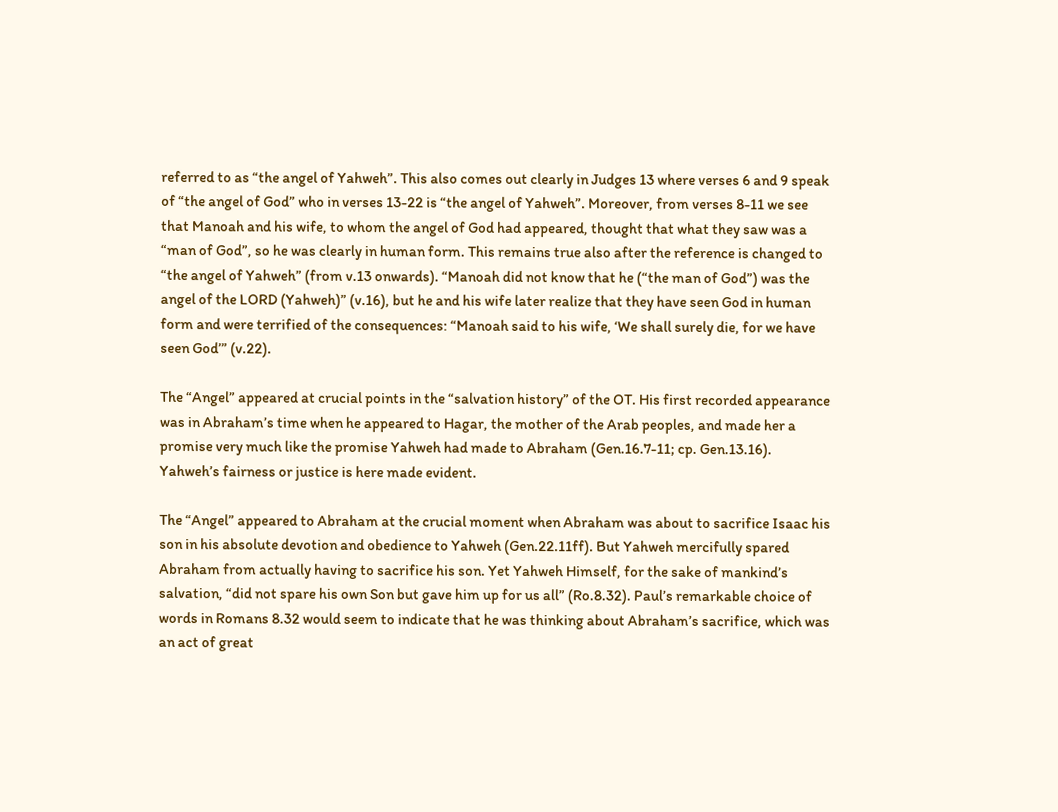referred to as “the angel of Yahweh”. This also comes out clearly in Judges 13 where verses 6 and 9 speak of “the angel of God” who in verses 13-22 is “the angel of Yahweh”. Moreover, from verses 8-11 we see that Manoah and his wife, to whom the angel of God had appeared, thought that what they saw was a “man of God”, so he was clearly in human form. This remains true also after the reference is changed to “the angel of Yahweh” (from v.13 onwards). “Manoah did not know that he (“the man of God”) was the angel of the LORD (Yahweh)” (v.16), but he and his wife later realize that they have seen God in human form and were terrified of the consequences: “Manoah said to his wife, ‘We shall surely die, for we have seen God’” (v.22).

The “Angel” appeared at crucial points in the “salvation history” of the OT. His first recorded appearance was in Abraham’s time when he appeared to Hagar, the mother of the Arab peoples, and made her a promise very much like the promise Yahweh had made to Abraham (Gen.16.7-11; cp. Gen.13.16). Yahweh’s fairness or justice is here made evident.

The “Angel” appeared to Abraham at the crucial moment when Abraham was about to sacrifice Isaac his son in his absolute devotion and obedience to Yahweh (Gen.22.11ff). But Yahweh mercifully spared Abraham from actually having to sacrifice his son. Yet Yahweh Himself, for the sake of mankind’s salvation, “did not spare his own Son but gave him up for us all” (Ro.8.32). Paul’s remarkable choice of words in Romans 8.32 would seem to indicate that he was thinking about Abraham’s sacrifice, which was an act of great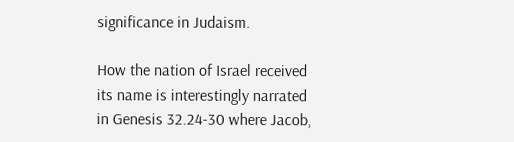significance in Judaism.

How the nation of Israel received its name is interestingly narrated in Genesis 32.24-30 where Jacob,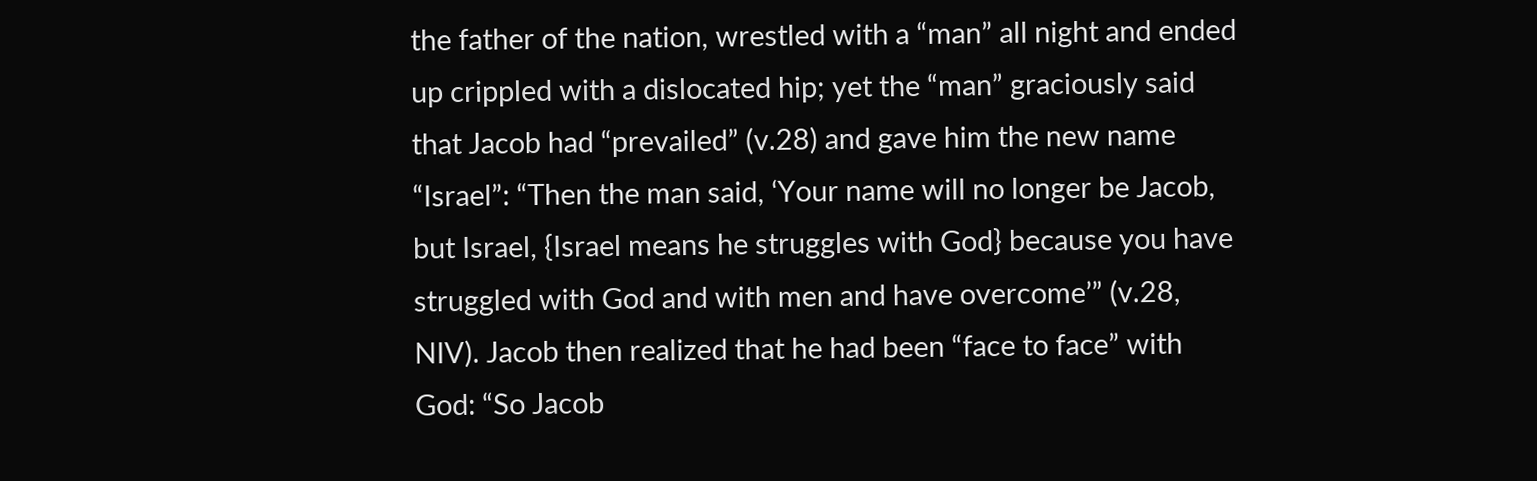the father of the nation, wrestled with a “man” all night and ended up crippled with a dislocated hip; yet the “man” graciously said that Jacob had “prevailed” (v.28) and gave him the new name “Israel”: “Then the man said, ‘Your name will no longer be Jacob, but Israel, {Israel means he struggles with God} because you have struggled with God and with men and have overcome’” (v.28, NIV). Jacob then realized that he had been “face to face” with God: “So Jacob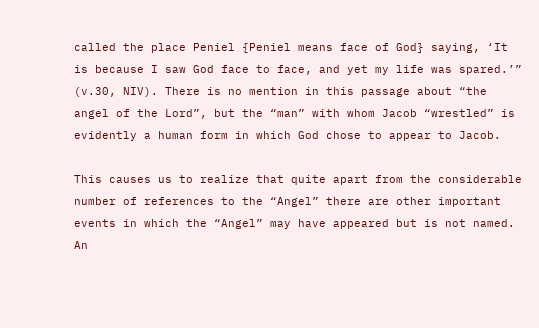called the place Peniel {Peniel means face of God} saying, ‘It is because I saw God face to face, and yet my life was spared.’” (v.30, NIV). There is no mention in this passage about “the angel of the Lord”, but the “man” with whom Jacob “wrestled” is evidently a human form in which God chose to appear to Jacob.

This causes us to realize that quite apart from the considerable number of references to the “Angel” there are other important events in which the “Angel” may have appeared but is not named. An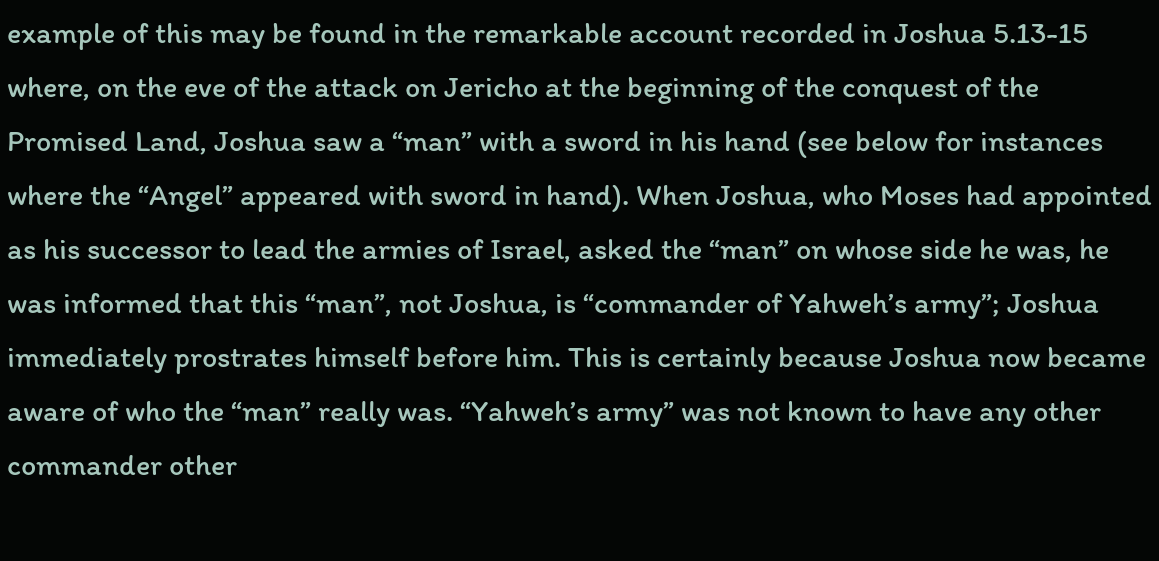example of this may be found in the remarkable account recorded in Joshua 5.13-15 where, on the eve of the attack on Jericho at the beginning of the conquest of the Promised Land, Joshua saw a “man” with a sword in his hand (see below for instances where the “Angel” appeared with sword in hand). When Joshua, who Moses had appointed as his successor to lead the armies of Israel, asked the “man” on whose side he was, he was informed that this “man”, not Joshua, is “commander of Yahweh’s army”; Joshua immediately prostrates himself before him. This is certainly because Joshua now became aware of who the “man” really was. “Yahweh’s army” was not known to have any other commander other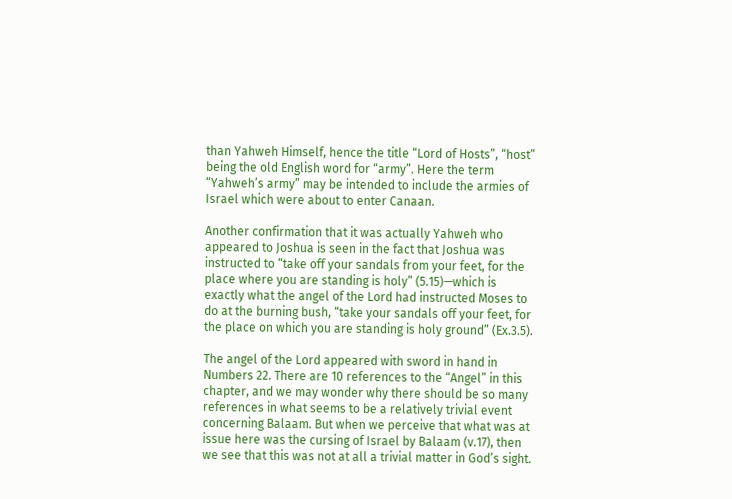than Yahweh Himself, hence the title “Lord of Hosts”, “host” being the old English word for “army”. Here the term “Yahweh’s army” may be intended to include the armies of Israel which were about to enter Canaan.

Another confirmation that it was actually Yahweh who appeared to Joshua is seen in the fact that Joshua was instructed to “take off your sandals from your feet, for the place where you are standing is holy” (5.15)—which is exactly what the angel of the Lord had instructed Moses to do at the burning bush, “take your sandals off your feet, for the place on which you are standing is holy ground” (Ex.3.5).

The angel of the Lord appeared with sword in hand in Numbers 22. There are 10 references to the “Angel” in this chapter, and we may wonder why there should be so many references in what seems to be a relatively trivial event concerning Balaam. But when we perceive that what was at issue here was the cursing of Israel by Balaam (v.17), then we see that this was not at all a trivial matter in God’s sight.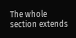The whole section extends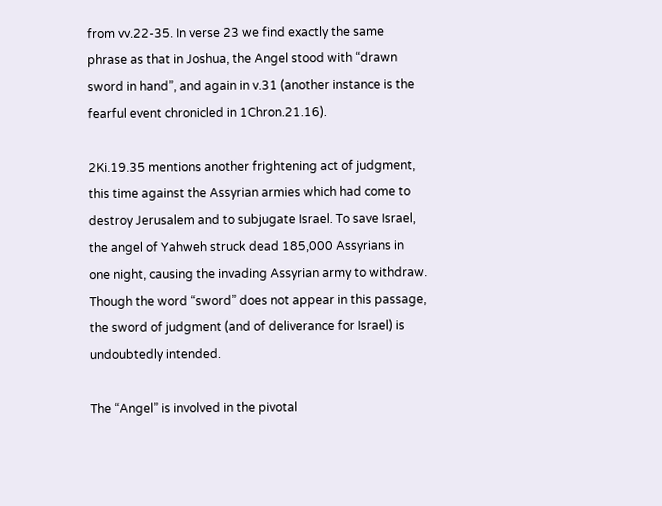from vv.22-35. In verse 23 we find exactly the same phrase as that in Joshua, the Angel stood with “drawn sword in hand”, and again in v.31 (another instance is the fearful event chronicled in 1Chron.21.16).

2Ki.19.35 mentions another frightening act of judgment, this time against the Assyrian armies which had come to destroy Jerusalem and to subjugate Israel. To save Israel, the angel of Yahweh struck dead 185,000 Assyrians in one night, causing the invading Assyrian army to withdraw. Though the word “sword” does not appear in this passage, the sword of judgment (and of deliverance for Israel) is undoubtedly intended.

The “Angel” is involved in the pivotal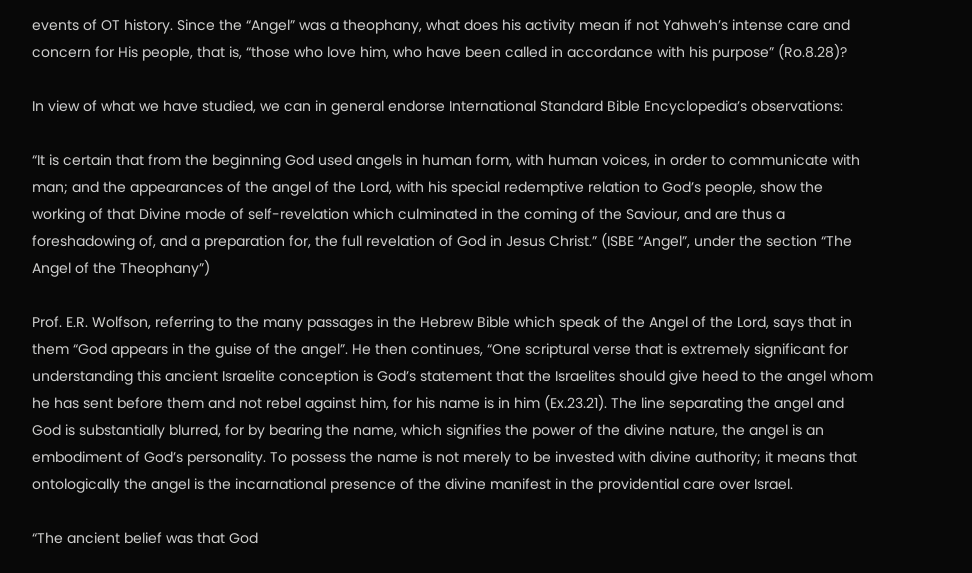events of OT history. Since the “Angel” was a theophany, what does his activity mean if not Yahweh’s intense care and concern for His people, that is, “those who love him, who have been called in accordance with his purpose” (Ro.8.28)?

In view of what we have studied, we can in general endorse International Standard Bible Encyclopedia’s observations:

“It is certain that from the beginning God used angels in human form, with human voices, in order to communicate with man; and the appearances of the angel of the Lord, with his special redemptive relation to God’s people, show the working of that Divine mode of self-revelation which culminated in the coming of the Saviour, and are thus a foreshadowing of, and a preparation for, the full revelation of God in Jesus Christ.” (ISBE “Angel”, under the section “The Angel of the Theophany”)

Prof. E.R. Wolfson, referring to the many passages in the Hebrew Bible which speak of the Angel of the Lord, says that in them “God appears in the guise of the angel”. He then continues, “One scriptural verse that is extremely significant for understanding this ancient Israelite conception is God’s statement that the Israelites should give heed to the angel whom he has sent before them and not rebel against him, for his name is in him (Ex.23.21). The line separating the angel and God is substantially blurred, for by bearing the name, which signifies the power of the divine nature, the angel is an embodiment of God’s personality. To possess the name is not merely to be invested with divine authority; it means that ontologically the angel is the incarnational presence of the divine manifest in the providential care over Israel.

“The ancient belief was that God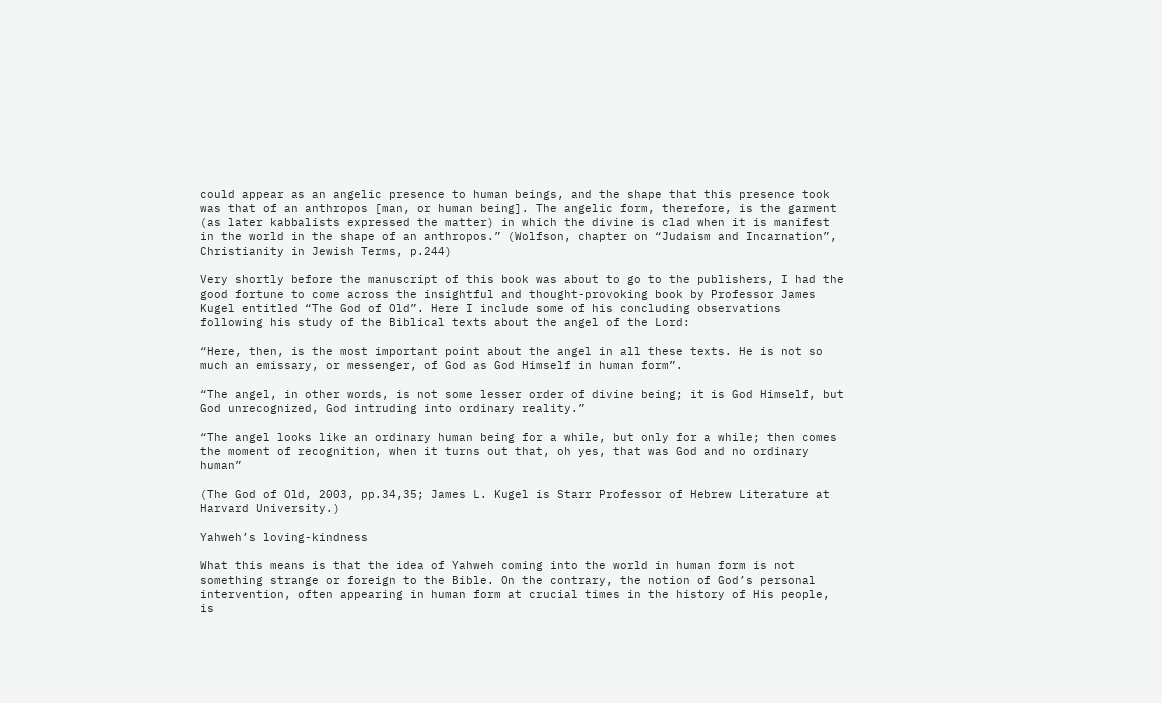could appear as an angelic presence to human beings, and the shape that this presence took was that of an anthropos [man, or human being]. The angelic form, therefore, is the garment (as later kabbalists expressed the matter) in which the divine is clad when it is manifest in the world in the shape of an anthropos.” (Wolfson, chapter on “Judaism and Incarnation”, Christianity in Jewish Terms, p.244)

Very shortly before the manuscript of this book was about to go to the publishers, I had the good fortune to come across the insightful and thought-provoking book by Professor James Kugel entitled “The God of Old”. Here I include some of his concluding observations following his study of the Biblical texts about the angel of the Lord:

“Here, then, is the most important point about the angel in all these texts. He is not so much an emissary, or messenger, of God as God Himself in human form”.

“The angel, in other words, is not some lesser order of divine being; it is God Himself, but God unrecognized, God intruding into ordinary reality.”

“The angel looks like an ordinary human being for a while, but only for a while; then comes the moment of recognition, when it turns out that, oh yes, that was God and no ordinary human”

(The God of Old, 2003, pp.34,35; James L. Kugel is Starr Professor of Hebrew Literature at Harvard University.)

Yahweh’s loving-kindness

What this means is that the idea of Yahweh coming into the world in human form is not something strange or foreign to the Bible. On the contrary, the notion of God’s personal intervention, often appearing in human form at crucial times in the history of His people, is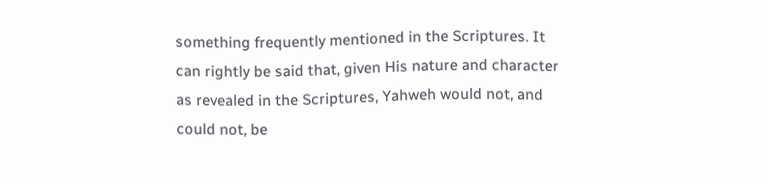something frequently mentioned in the Scriptures. It can rightly be said that, given His nature and character as revealed in the Scriptures, Yahweh would not, and could not, be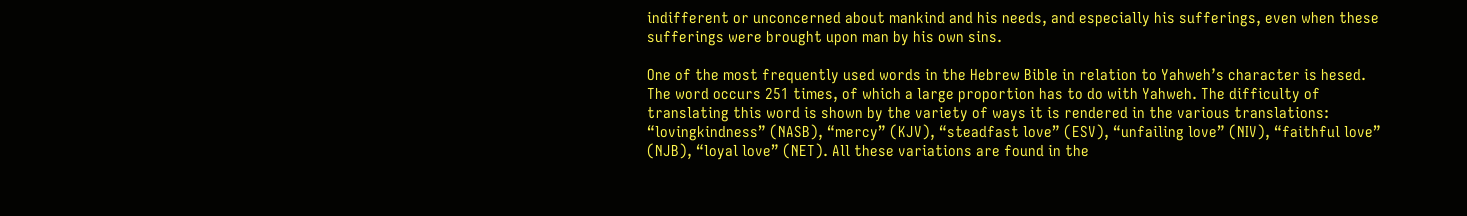indifferent or unconcerned about mankind and his needs, and especially his sufferings, even when these sufferings were brought upon man by his own sins.

One of the most frequently used words in the Hebrew Bible in relation to Yahweh’s character is hesed. The word occurs 251 times, of which a large proportion has to do with Yahweh. The difficulty of translating this word is shown by the variety of ways it is rendered in the various translations: “lovingkindness” (NASB), “mercy” (KJV), “steadfast love” (ESV), “unfailing love” (NIV), “faithful love” (NJB), “loyal love” (NET). All these variations are found in the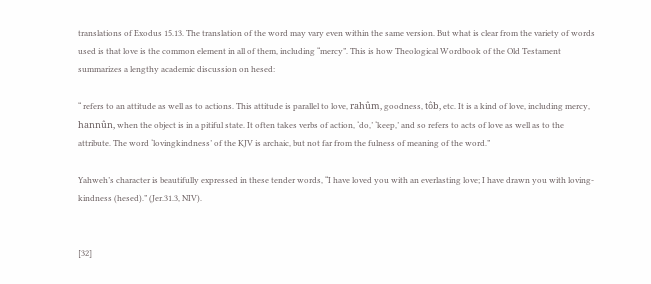translations of Exodus 15.13. The translation of the word may vary even within the same version. But what is clear from the variety of words used is that love is the common element in all of them, including “mercy”. This is how Theological Wordbook of the Old Testament summarizes a lengthy academic discussion on hesed:

“ refers to an attitude as well as to actions. This attitude is parallel to love, rahûm, goodness, tôb, etc. It is a kind of love, including mercy, hannûn, when the object is in a pitiful state. It often takes verbs of action, ‘do,’ ‘keep,’ and so refers to acts of love as well as to the attribute. The word ‘lovingkindness’ of the KJV is archaic, but not far from the fulness of meaning of the word.”

Yahweh’s character is beautifully expressed in these tender words, “I have loved you with an everlasting love; I have drawn you with loving-kindness (hesed).” (Jer.31.3, NIV).


[32]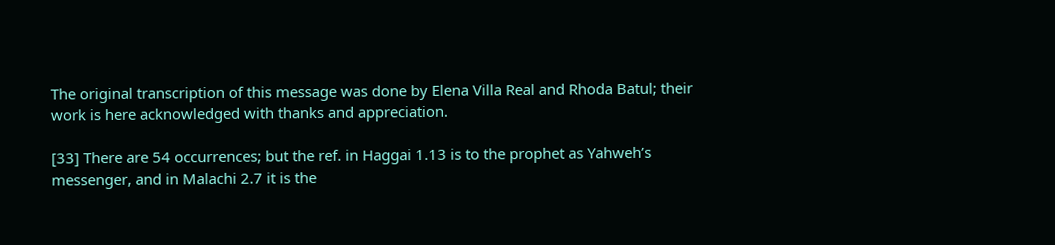The original transcription of this message was done by Elena Villa Real and Rhoda Batul; their work is here acknowledged with thanks and appreciation.

[33] There are 54 occurrences; but the ref. in Haggai 1.13 is to the prophet as Yahweh’s messenger, and in Malachi 2.7 it is the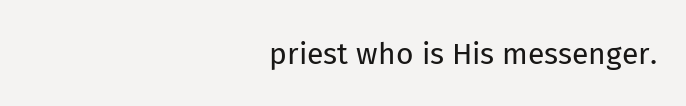priest who is His messenger.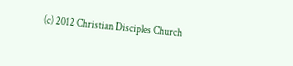(c) 2012 Christian Disciples Church